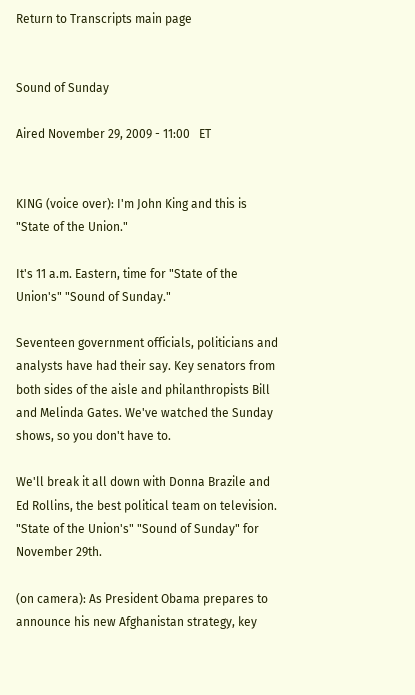Return to Transcripts main page


Sound of Sunday

Aired November 29, 2009 - 11:00   ET


KING (voice over): I'm John King and this is "State of the Union."

It's 11 a.m. Eastern, time for "State of the Union's" "Sound of Sunday."

Seventeen government officials, politicians and analysts have had their say. Key senators from both sides of the aisle and philanthropists Bill and Melinda Gates. We've watched the Sunday shows, so you don't have to.

We'll break it all down with Donna Brazile and Ed Rollins, the best political team on television. "State of the Union's" "Sound of Sunday" for November 29th.

(on camera): As President Obama prepares to announce his new Afghanistan strategy, key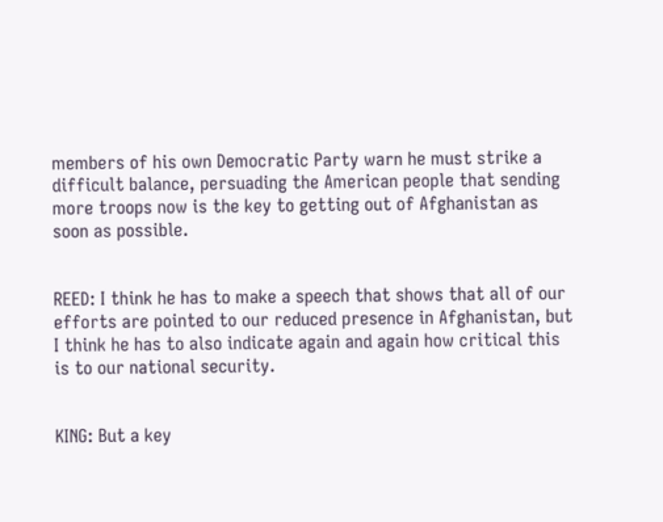members of his own Democratic Party warn he must strike a difficult balance, persuading the American people that sending more troops now is the key to getting out of Afghanistan as soon as possible.


REED: I think he has to make a speech that shows that all of our efforts are pointed to our reduced presence in Afghanistan, but I think he has to also indicate again and again how critical this is to our national security.


KING: But a key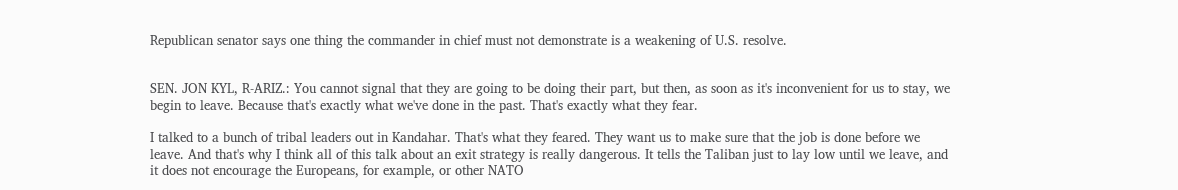Republican senator says one thing the commander in chief must not demonstrate is a weakening of U.S. resolve.


SEN. JON KYL, R-ARIZ.: You cannot signal that they are going to be doing their part, but then, as soon as it's inconvenient for us to stay, we begin to leave. Because that's exactly what we've done in the past. That's exactly what they fear.

I talked to a bunch of tribal leaders out in Kandahar. That's what they feared. They want us to make sure that the job is done before we leave. And that's why I think all of this talk about an exit strategy is really dangerous. It tells the Taliban just to lay low until we leave, and it does not encourage the Europeans, for example, or other NATO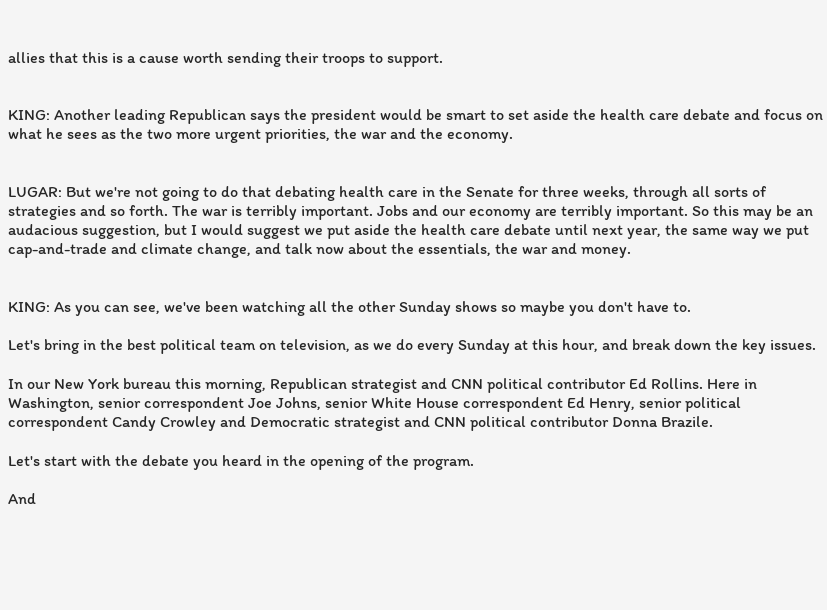allies that this is a cause worth sending their troops to support.


KING: Another leading Republican says the president would be smart to set aside the health care debate and focus on what he sees as the two more urgent priorities, the war and the economy.


LUGAR: But we're not going to do that debating health care in the Senate for three weeks, through all sorts of strategies and so forth. The war is terribly important. Jobs and our economy are terribly important. So this may be an audacious suggestion, but I would suggest we put aside the health care debate until next year, the same way we put cap-and-trade and climate change, and talk now about the essentials, the war and money.


KING: As you can see, we've been watching all the other Sunday shows so maybe you don't have to.

Let's bring in the best political team on television, as we do every Sunday at this hour, and break down the key issues.

In our New York bureau this morning, Republican strategist and CNN political contributor Ed Rollins. Here in Washington, senior correspondent Joe Johns, senior White House correspondent Ed Henry, senior political correspondent Candy Crowley and Democratic strategist and CNN political contributor Donna Brazile.

Let's start with the debate you heard in the opening of the program.

And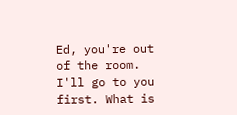Ed, you're out of the room. I'll go to you first. What is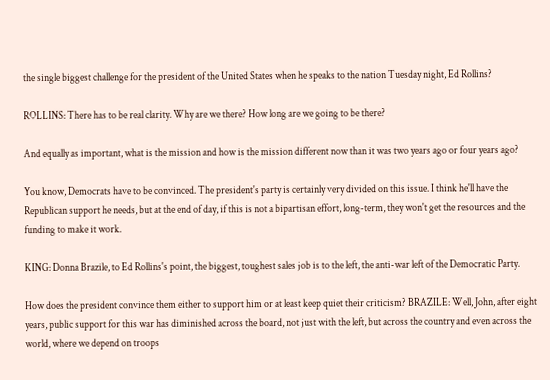the single biggest challenge for the president of the United States when he speaks to the nation Tuesday night, Ed Rollins?

ROLLINS: There has to be real clarity. Why are we there? How long are we going to be there?

And equally as important, what is the mission and how is the mission different now than it was two years ago or four years ago?

You know, Democrats have to be convinced. The president's party is certainly very divided on this issue. I think he'll have the Republican support he needs, but at the end of day, if this is not a bipartisan effort, long-term, they won't get the resources and the funding to make it work.

KING: Donna Brazile, to Ed Rollins's point, the biggest, toughest sales job is to the left, the anti-war left of the Democratic Party.

How does the president convince them either to support him or at least keep quiet their criticism? BRAZILE: Well, John, after eight years, public support for this war has diminished across the board, not just with the left, but across the country and even across the world, where we depend on troops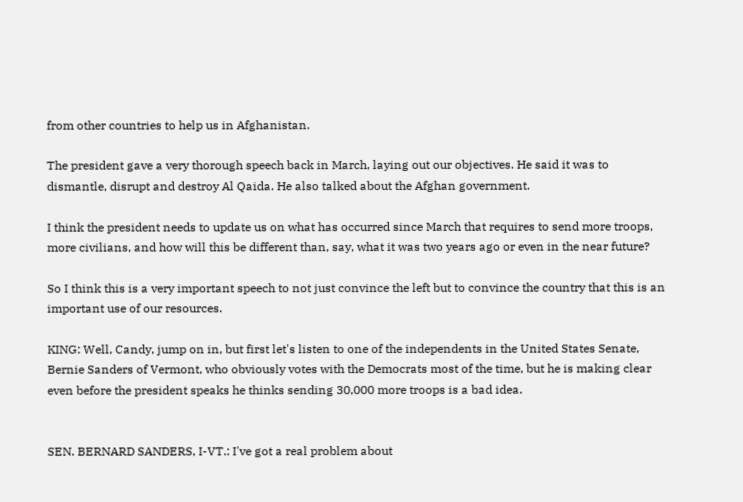from other countries to help us in Afghanistan.

The president gave a very thorough speech back in March, laying out our objectives. He said it was to dismantle, disrupt and destroy Al Qaida. He also talked about the Afghan government.

I think the president needs to update us on what has occurred since March that requires to send more troops, more civilians, and how will this be different than, say, what it was two years ago or even in the near future?

So I think this is a very important speech to not just convince the left but to convince the country that this is an important use of our resources.

KING: Well, Candy, jump on in, but first let's listen to one of the independents in the United States Senate, Bernie Sanders of Vermont, who obviously votes with the Democrats most of the time, but he is making clear even before the president speaks he thinks sending 30,000 more troops is a bad idea.


SEN. BERNARD SANDERS, I-VT.: I've got a real problem about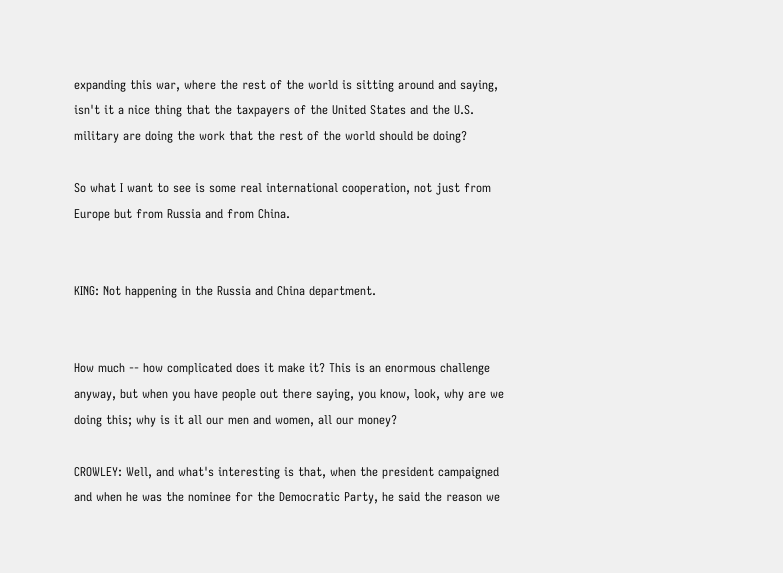expanding this war, where the rest of the world is sitting around and saying, isn't it a nice thing that the taxpayers of the United States and the U.S. military are doing the work that the rest of the world should be doing?

So what I want to see is some real international cooperation, not just from Europe but from Russia and from China.


KING: Not happening in the Russia and China department.


How much -- how complicated does it make it? This is an enormous challenge anyway, but when you have people out there saying, you know, look, why are we doing this; why is it all our men and women, all our money?

CROWLEY: Well, and what's interesting is that, when the president campaigned and when he was the nominee for the Democratic Party, he said the reason we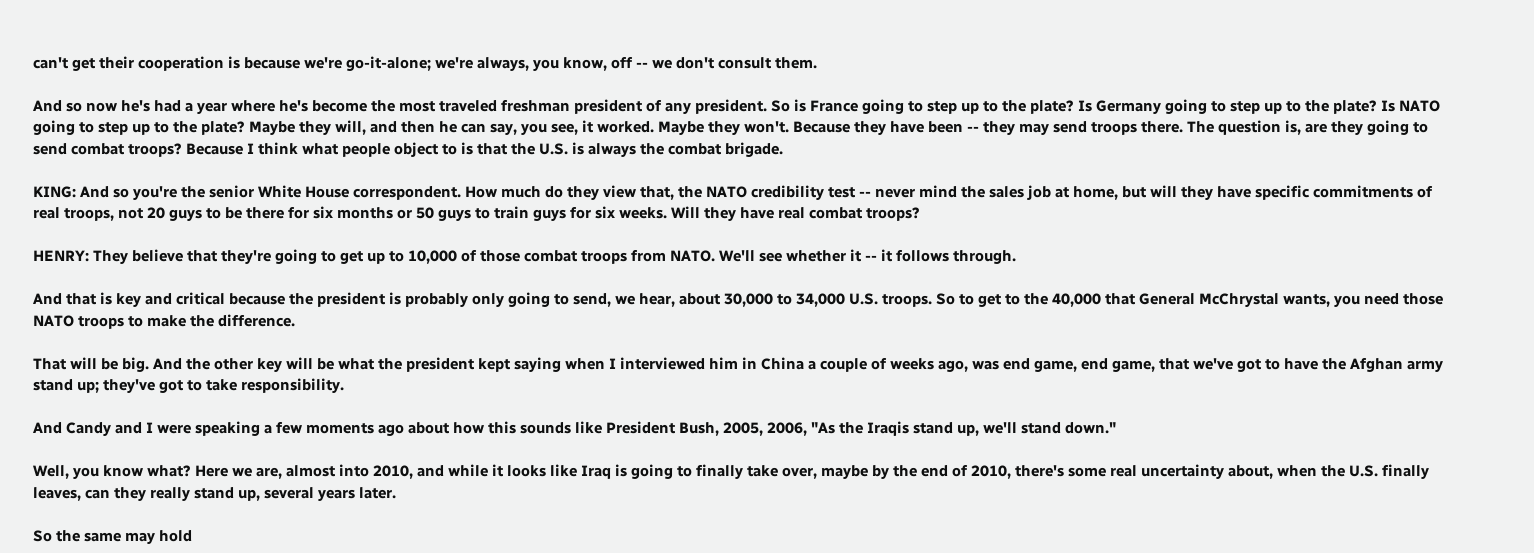can't get their cooperation is because we're go-it-alone; we're always, you know, off -- we don't consult them.

And so now he's had a year where he's become the most traveled freshman president of any president. So is France going to step up to the plate? Is Germany going to step up to the plate? Is NATO going to step up to the plate? Maybe they will, and then he can say, you see, it worked. Maybe they won't. Because they have been -- they may send troops there. The question is, are they going to send combat troops? Because I think what people object to is that the U.S. is always the combat brigade.

KING: And so you're the senior White House correspondent. How much do they view that, the NATO credibility test -- never mind the sales job at home, but will they have specific commitments of real troops, not 20 guys to be there for six months or 50 guys to train guys for six weeks. Will they have real combat troops?

HENRY: They believe that they're going to get up to 10,000 of those combat troops from NATO. We'll see whether it -- it follows through.

And that is key and critical because the president is probably only going to send, we hear, about 30,000 to 34,000 U.S. troops. So to get to the 40,000 that General McChrystal wants, you need those NATO troops to make the difference.

That will be big. And the other key will be what the president kept saying when I interviewed him in China a couple of weeks ago, was end game, end game, that we've got to have the Afghan army stand up; they've got to take responsibility.

And Candy and I were speaking a few moments ago about how this sounds like President Bush, 2005, 2006, "As the Iraqis stand up, we'll stand down."

Well, you know what? Here we are, almost into 2010, and while it looks like Iraq is going to finally take over, maybe by the end of 2010, there's some real uncertainty about, when the U.S. finally leaves, can they really stand up, several years later.

So the same may hold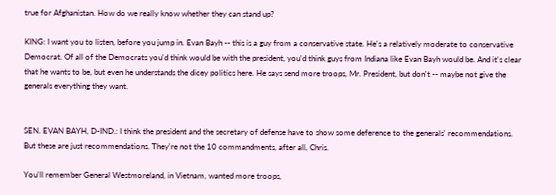true for Afghanistan. How do we really know whether they can stand up?

KING: I want you to listen, before you jump in. Evan Bayh -- this is a guy from a conservative state. He's a relatively moderate to conservative Democrat. Of all of the Democrats you'd think would be with the president, you'd think guys from Indiana like Evan Bayh would be. And it's clear that he wants to be, but even he understands the dicey politics here. He says send more troops, Mr. President, but don't -- maybe not give the generals everything they want.


SEN. EVAN BAYH, D-IND.: I think the president and the secretary of defense have to show some deference to the generals' recommendations. But these are just recommendations. They're not the 10 commandments, after all, Chris.

You'll remember General Westmoreland, in Vietnam, wanted more troops,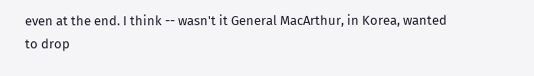even at the end. I think -- wasn't it General MacArthur, in Korea, wanted to drop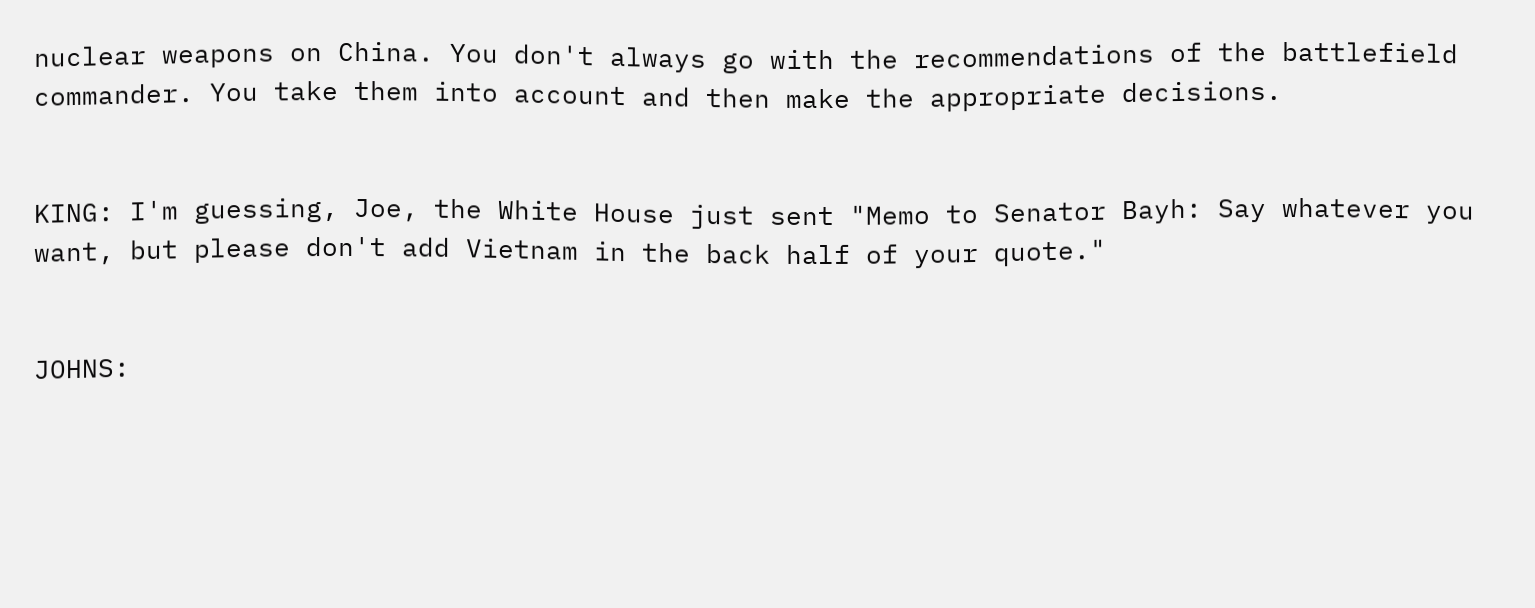nuclear weapons on China. You don't always go with the recommendations of the battlefield commander. You take them into account and then make the appropriate decisions.


KING: I'm guessing, Joe, the White House just sent "Memo to Senator Bayh: Say whatever you want, but please don't add Vietnam in the back half of your quote."


JOHNS: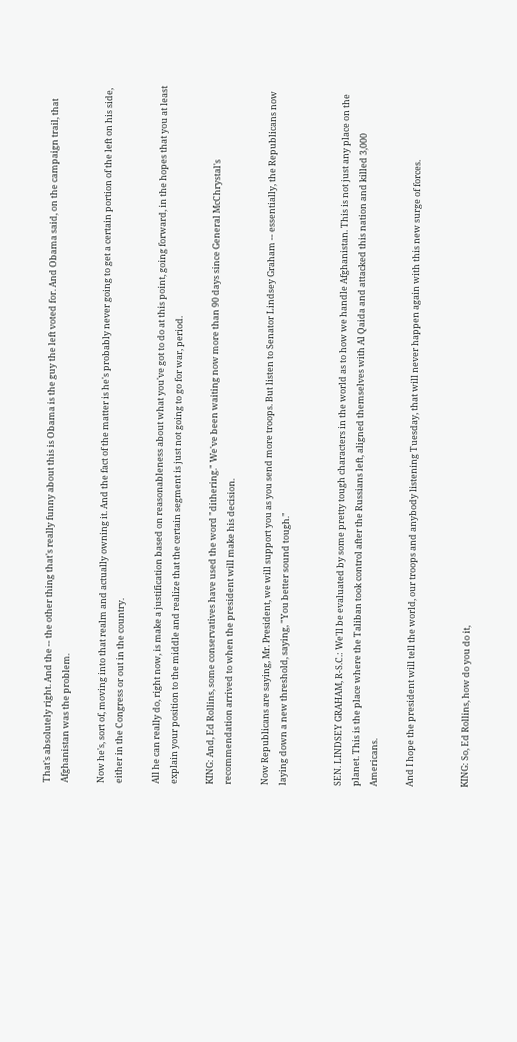That's absolutely right. And the -- the other thing that's really funny about this is Obama is the guy the left voted for. And Obama said, on the campaign trail, that Afghanistan was the problem.

Now he's, sort of, moving into that realm and actually owning it. And the fact of the matter is he's probably never going to get a certain portion of the left on his side, either in the Congress or out in the country.

All he can really do, right now, is make a justification based on reasonableness about what you've got to do at this point, going forward, in the hopes that you at least explain your position to the middle and realize that the certain segment is just not going to go for war, period.

KING: And, Ed Rollins, some conservatives have used the word "dithering." We've been waiting now more than 90 days since General McChrystal's recommendation arrived to when the president will make his decision.

Now Republicans are saying, Mr. President, we will support you as you send more troops. But listen to Senator Lindsey Graham -- essentially, the Republicans now laying down a new threshold, saying, "You better sound tough."


SEN. LINDSEY GRAHAM, R-S.C.: We'll be evaluated by some pretty tough characters in the world as to how we handle Afghanistan. This is not just any place on the planet. This is the place where the Taliban took control after the Russians left, aligned themselves with Al Qaida and attacked this nation and killed 3,000 Americans.

And I hope the president will tell the world, our troops and anybody listening Tuesday, that will never happen again with this new surge of forces.


KING: So, Ed Rollins, how do you do it,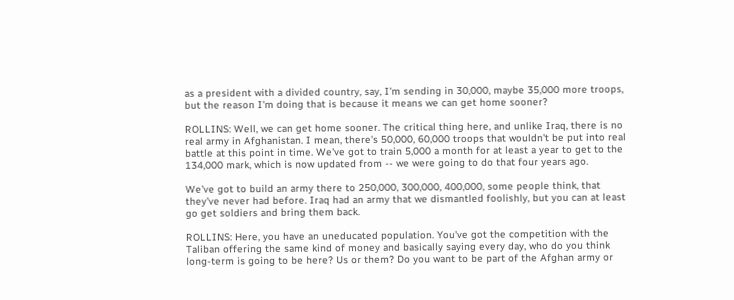as a president with a divided country, say, I'm sending in 30,000, maybe 35,000 more troops, but the reason I'm doing that is because it means we can get home sooner?

ROLLINS: Well, we can get home sooner. The critical thing here, and unlike Iraq, there is no real army in Afghanistan. I mean, there's 50,000, 60,000 troops that wouldn't be put into real battle at this point in time. We've got to train 5,000 a month for at least a year to get to the 134,000 mark, which is now updated from -- we were going to do that four years ago.

We've got to build an army there to 250,000, 300,000, 400,000, some people think, that they've never had before. Iraq had an army that we dismantled foolishly, but you can at least go get soldiers and bring them back.

ROLLINS: Here, you have an uneducated population. You've got the competition with the Taliban offering the same kind of money and basically saying every day, who do you think long-term is going to be here? Us or them? Do you want to be part of the Afghan army or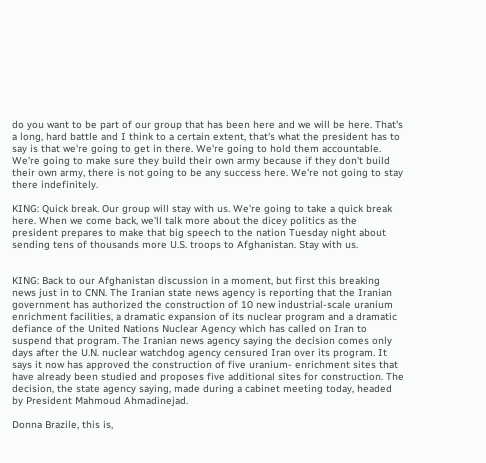do you want to be part of our group that has been here and we will be here. That's a long, hard battle and I think to a certain extent, that's what the president has to say is that we're going to get in there. We're going to hold them accountable. We're going to make sure they build their own army because if they don't build their own army, there is not going to be any success here. We're not going to stay there indefinitely.

KING: Quick break. Our group will stay with us. We're going to take a quick break here. When we come back, we'll talk more about the dicey politics as the president prepares to make that big speech to the nation Tuesday night about sending tens of thousands more U.S. troops to Afghanistan. Stay with us.


KING: Back to our Afghanistan discussion in a moment, but first this breaking news just in to CNN. The Iranian state news agency is reporting that the Iranian government has authorized the construction of 10 new industrial-scale uranium enrichment facilities, a dramatic expansion of its nuclear program and a dramatic defiance of the United Nations Nuclear Agency which has called on Iran to suspend that program. The Iranian news agency saying the decision comes only days after the U.N. nuclear watchdog agency censured Iran over its program. It says it now has approved the construction of five uranium- enrichment sites that have already been studied and proposes five additional sites for construction. The decision, the state agency saying, made during a cabinet meeting today, headed by President Mahmoud Ahmadinejad.

Donna Brazile, this is,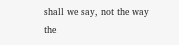shall we say, not the way the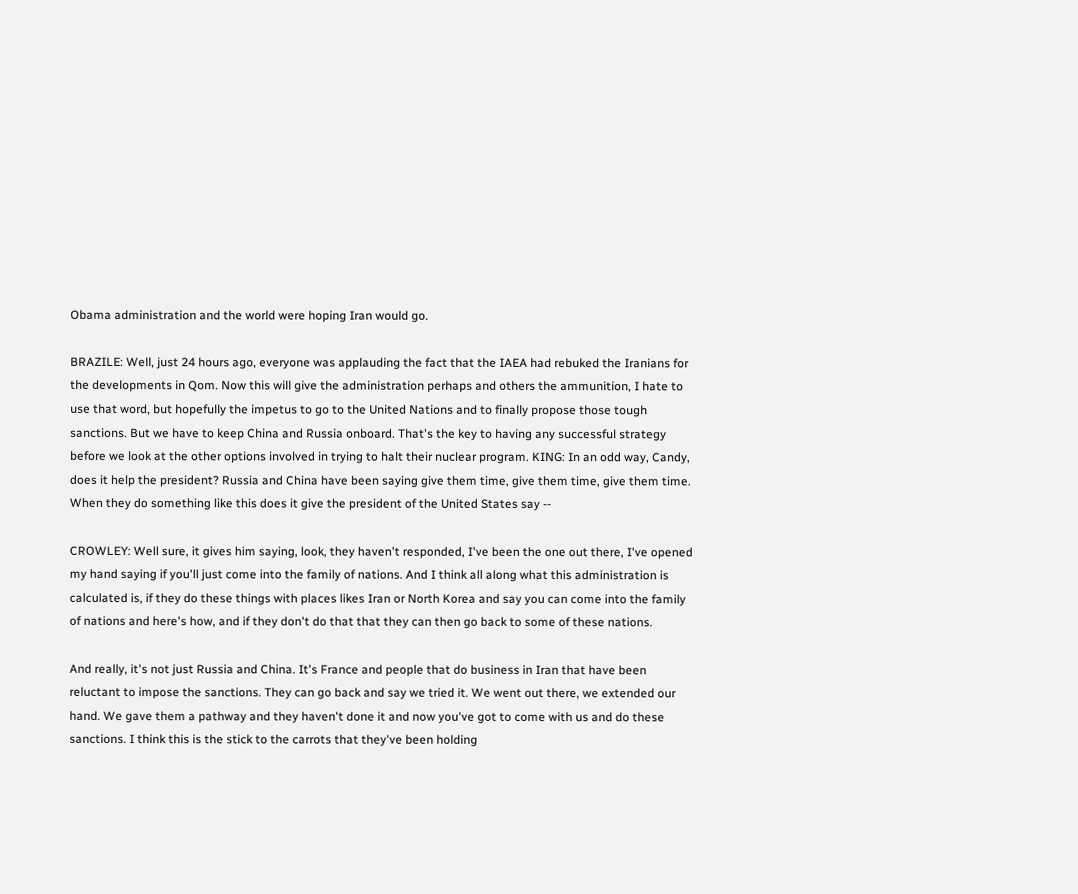Obama administration and the world were hoping Iran would go.

BRAZILE: Well, just 24 hours ago, everyone was applauding the fact that the IAEA had rebuked the Iranians for the developments in Qom. Now this will give the administration perhaps and others the ammunition, I hate to use that word, but hopefully the impetus to go to the United Nations and to finally propose those tough sanctions. But we have to keep China and Russia onboard. That's the key to having any successful strategy before we look at the other options involved in trying to halt their nuclear program. KING: In an odd way, Candy, does it help the president? Russia and China have been saying give them time, give them time, give them time. When they do something like this does it give the president of the United States say --

CROWLEY: Well sure, it gives him saying, look, they haven't responded, I've been the one out there, I've opened my hand saying if you'll just come into the family of nations. And I think all along what this administration is calculated is, if they do these things with places likes Iran or North Korea and say you can come into the family of nations and here's how, and if they don't do that that they can then go back to some of these nations.

And really, it's not just Russia and China. It's France and people that do business in Iran that have been reluctant to impose the sanctions. They can go back and say we tried it. We went out there, we extended our hand. We gave them a pathway and they haven't done it and now you've got to come with us and do these sanctions. I think this is the stick to the carrots that they've been holding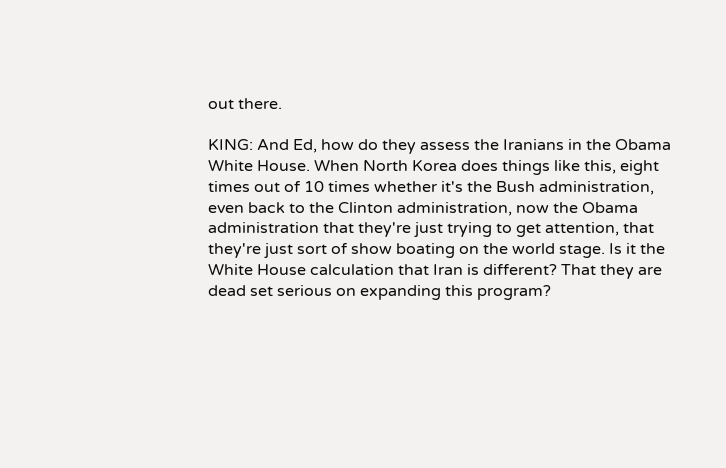out there.

KING: And Ed, how do they assess the Iranians in the Obama White House. When North Korea does things like this, eight times out of 10 times whether it's the Bush administration, even back to the Clinton administration, now the Obama administration that they're just trying to get attention, that they're just sort of show boating on the world stage. Is it the White House calculation that Iran is different? That they are dead set serious on expanding this program?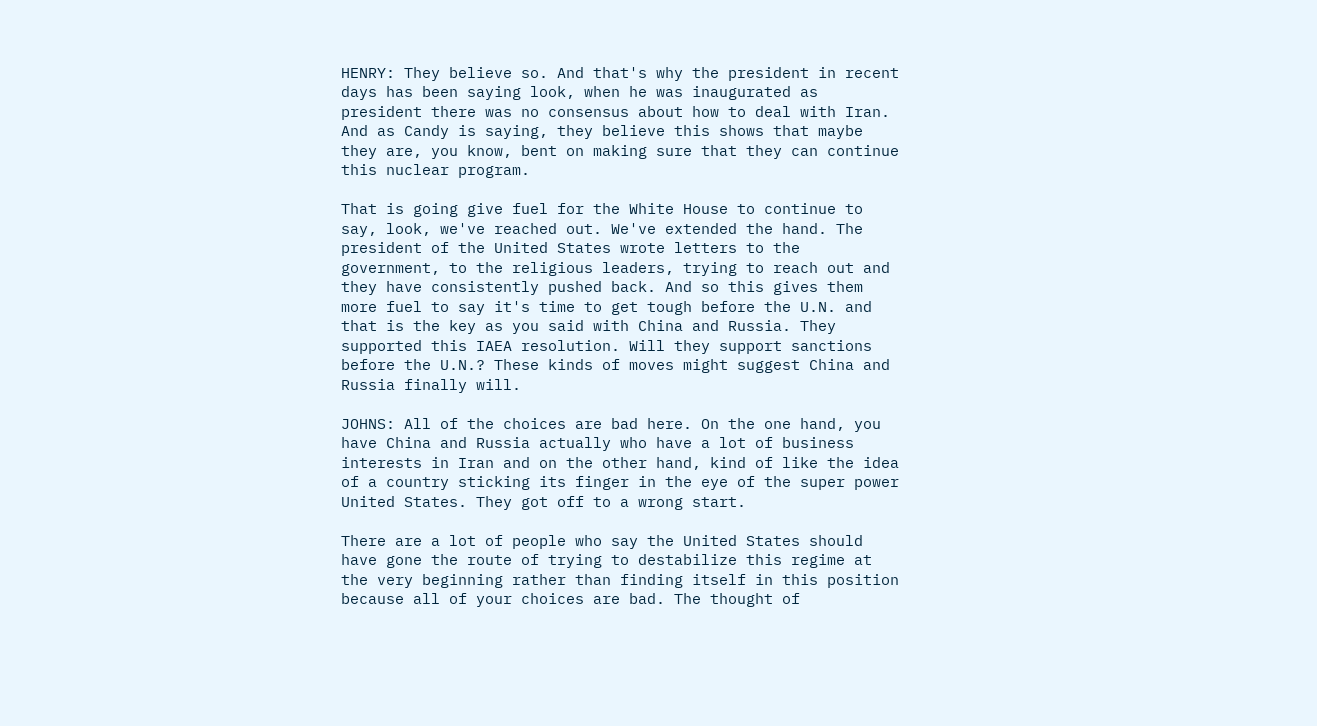HENRY: They believe so. And that's why the president in recent days has been saying look, when he was inaugurated as president there was no consensus about how to deal with Iran. And as Candy is saying, they believe this shows that maybe they are, you know, bent on making sure that they can continue this nuclear program.

That is going give fuel for the White House to continue to say, look, we've reached out. We've extended the hand. The president of the United States wrote letters to the government, to the religious leaders, trying to reach out and they have consistently pushed back. And so this gives them more fuel to say it's time to get tough before the U.N. and that is the key as you said with China and Russia. They supported this IAEA resolution. Will they support sanctions before the U.N.? These kinds of moves might suggest China and Russia finally will.

JOHNS: All of the choices are bad here. On the one hand, you have China and Russia actually who have a lot of business interests in Iran and on the other hand, kind of like the idea of a country sticking its finger in the eye of the super power United States. They got off to a wrong start.

There are a lot of people who say the United States should have gone the route of trying to destabilize this regime at the very beginning rather than finding itself in this position because all of your choices are bad. The thought of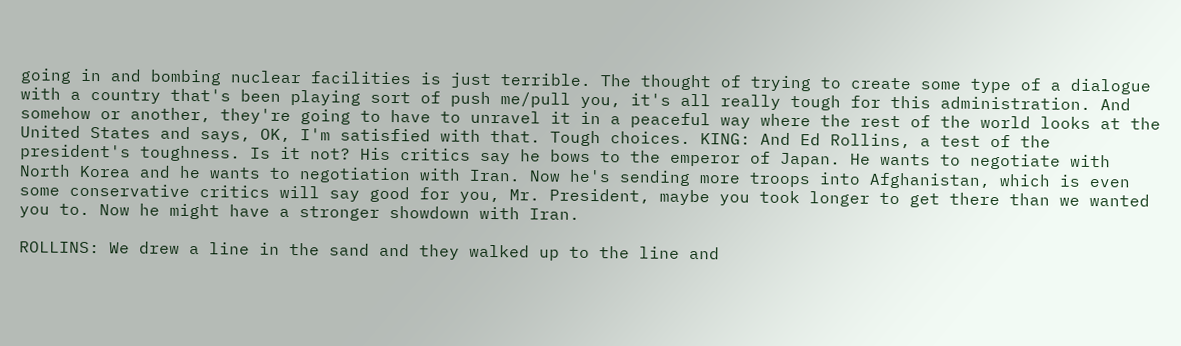going in and bombing nuclear facilities is just terrible. The thought of trying to create some type of a dialogue with a country that's been playing sort of push me/pull you, it's all really tough for this administration. And somehow or another, they're going to have to unravel it in a peaceful way where the rest of the world looks at the United States and says, OK, I'm satisfied with that. Tough choices. KING: And Ed Rollins, a test of the president's toughness. Is it not? His critics say he bows to the emperor of Japan. He wants to negotiate with North Korea and he wants to negotiation with Iran. Now he's sending more troops into Afghanistan, which is even some conservative critics will say good for you, Mr. President, maybe you took longer to get there than we wanted you to. Now he might have a stronger showdown with Iran.

ROLLINS: We drew a line in the sand and they walked up to the line and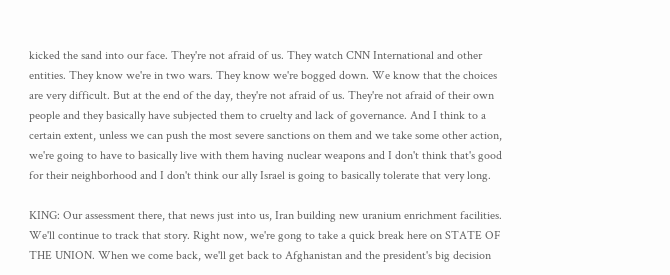kicked the sand into our face. They're not afraid of us. They watch CNN International and other entities. They know we're in two wars. They know we're bogged down. We know that the choices are very difficult. But at the end of the day, they're not afraid of us. They're not afraid of their own people and they basically have subjected them to cruelty and lack of governance. And I think to a certain extent, unless we can push the most severe sanctions on them and we take some other action, we're going to have to basically live with them having nuclear weapons and I don't think that's good for their neighborhood and I don't think our ally Israel is going to basically tolerate that very long.

KING: Our assessment there, that news just into us, Iran building new uranium enrichment facilities. We'll continue to track that story. Right now, we're gong to take a quick break here on STATE OF THE UNION. When we come back, we'll get back to Afghanistan and the president's big decision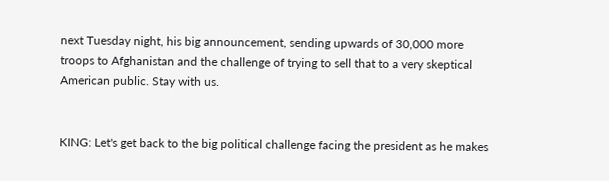next Tuesday night, his big announcement, sending upwards of 30,000 more troops to Afghanistan and the challenge of trying to sell that to a very skeptical American public. Stay with us.


KING: Let's get back to the big political challenge facing the president as he makes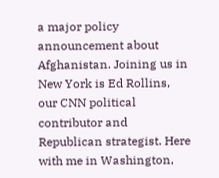a major policy announcement about Afghanistan. Joining us in New York is Ed Rollins, our CNN political contributor and Republican strategist. Here with me in Washington,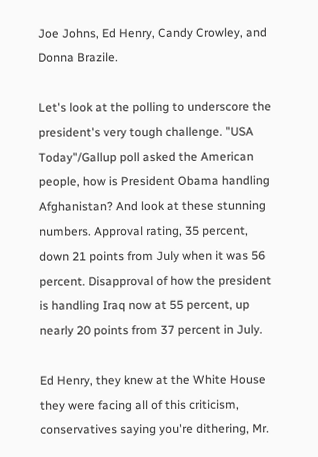Joe Johns, Ed Henry, Candy Crowley, and Donna Brazile.

Let's look at the polling to underscore the president's very tough challenge. "USA Today"/Gallup poll asked the American people, how is President Obama handling Afghanistan? And look at these stunning numbers. Approval rating, 35 percent, down 21 points from July when it was 56 percent. Disapproval of how the president is handling Iraq now at 55 percent, up nearly 20 points from 37 percent in July.

Ed Henry, they knew at the White House they were facing all of this criticism, conservatives saying you're dithering, Mr.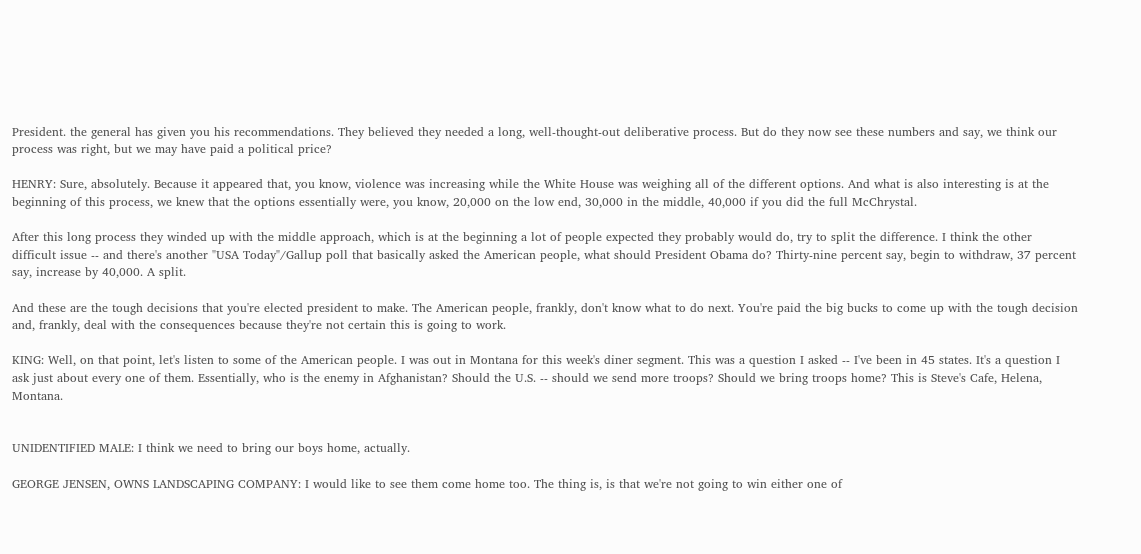President. the general has given you his recommendations. They believed they needed a long, well-thought-out deliberative process. But do they now see these numbers and say, we think our process was right, but we may have paid a political price?

HENRY: Sure, absolutely. Because it appeared that, you know, violence was increasing while the White House was weighing all of the different options. And what is also interesting is at the beginning of this process, we knew that the options essentially were, you know, 20,000 on the low end, 30,000 in the middle, 40,000 if you did the full McChrystal.

After this long process they winded up with the middle approach, which is at the beginning a lot of people expected they probably would do, try to split the difference. I think the other difficult issue -- and there's another "USA Today"/Gallup poll that basically asked the American people, what should President Obama do? Thirty-nine percent say, begin to withdraw, 37 percent say, increase by 40,000. A split.

And these are the tough decisions that you're elected president to make. The American people, frankly, don't know what to do next. You're paid the big bucks to come up with the tough decision and, frankly, deal with the consequences because they're not certain this is going to work.

KING: Well, on that point, let's listen to some of the American people. I was out in Montana for this week's diner segment. This was a question I asked -- I've been in 45 states. It's a question I ask just about every one of them. Essentially, who is the enemy in Afghanistan? Should the U.S. -- should we send more troops? Should we bring troops home? This is Steve's Cafe, Helena, Montana.


UNIDENTIFIED MALE: I think we need to bring our boys home, actually.

GEORGE JENSEN, OWNS LANDSCAPING COMPANY: I would like to see them come home too. The thing is, is that we're not going to win either one of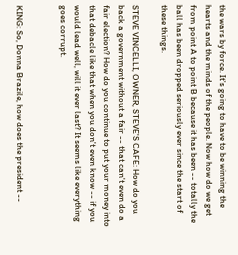the wars by force. It's going to have to be winning the hearts and the minds of the people. Now how do we get from point A to point B because it has been -- totally the ball has been dropped seriously ever since the start of these things.

STEVE VINCELLI, OWNER, STEVE'S CAFE: How do you back a government without a fair -- that can't even do a fair election? How do you continue to put your money into that debacle like that when you don't even know -- if you would lead well, will it ever last? It seems like everything goes corrupt.


KING: So, Donna Brazile, how does the president --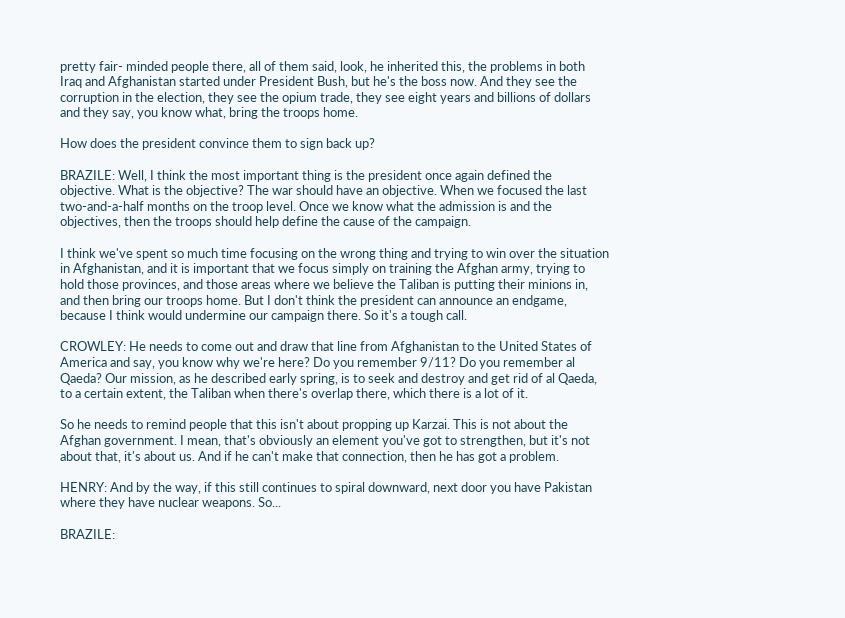pretty fair- minded people there, all of them said, look, he inherited this, the problems in both Iraq and Afghanistan started under President Bush, but he's the boss now. And they see the corruption in the election, they see the opium trade, they see eight years and billions of dollars and they say, you know what, bring the troops home.

How does the president convince them to sign back up?

BRAZILE: Well, I think the most important thing is the president once again defined the objective. What is the objective? The war should have an objective. When we focused the last two-and-a-half months on the troop level. Once we know what the admission is and the objectives, then the troops should help define the cause of the campaign.

I think we've spent so much time focusing on the wrong thing and trying to win over the situation in Afghanistan, and it is important that we focus simply on training the Afghan army, trying to hold those provinces, and those areas where we believe the Taliban is putting their minions in, and then bring our troops home. But I don't think the president can announce an endgame, because I think would undermine our campaign there. So it's a tough call.

CROWLEY: He needs to come out and draw that line from Afghanistan to the United States of America and say, you know why we're here? Do you remember 9/11? Do you remember al Qaeda? Our mission, as he described early spring, is to seek and destroy and get rid of al Qaeda, to a certain extent, the Taliban when there's overlap there, which there is a lot of it.

So he needs to remind people that this isn't about propping up Karzai. This is not about the Afghan government. I mean, that's obviously an element you've got to strengthen, but it's not about that, it's about us. And if he can't make that connection, then he has got a problem.

HENRY: And by the way, if this still continues to spiral downward, next door you have Pakistan where they have nuclear weapons. So...

BRAZILE: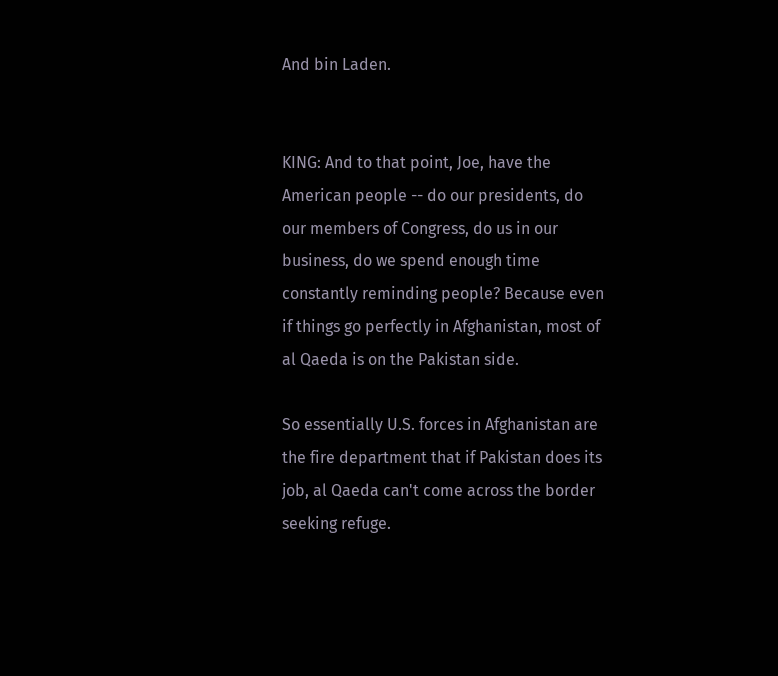And bin Laden.


KING: And to that point, Joe, have the American people -- do our presidents, do our members of Congress, do us in our business, do we spend enough time constantly reminding people? Because even if things go perfectly in Afghanistan, most of al Qaeda is on the Pakistan side.

So essentially U.S. forces in Afghanistan are the fire department that if Pakistan does its job, al Qaeda can't come across the border seeking refuge.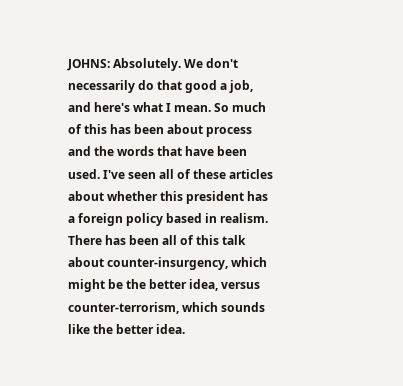JOHNS: Absolutely. We don't necessarily do that good a job, and here's what I mean. So much of this has been about process and the words that have been used. I've seen all of these articles about whether this president has a foreign policy based in realism. There has been all of this talk about counter-insurgency, which might be the better idea, versus counter-terrorism, which sounds like the better idea.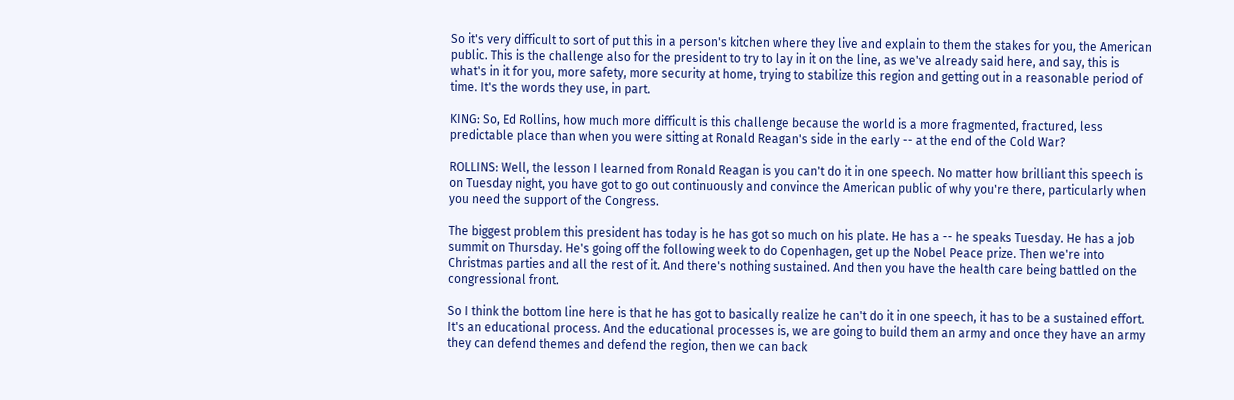So it's very difficult to sort of put this in a person's kitchen where they live and explain to them the stakes for you, the American public. This is the challenge also for the president to try to lay in it on the line, as we've already said here, and say, this is what's in it for you, more safety, more security at home, trying to stabilize this region and getting out in a reasonable period of time. It's the words they use, in part.

KING: So, Ed Rollins, how much more difficult is this challenge because the world is a more fragmented, fractured, less predictable place than when you were sitting at Ronald Reagan's side in the early -- at the end of the Cold War?

ROLLINS: Well, the lesson I learned from Ronald Reagan is you can't do it in one speech. No matter how brilliant this speech is on Tuesday night, you have got to go out continuously and convince the American public of why you're there, particularly when you need the support of the Congress.

The biggest problem this president has today is he has got so much on his plate. He has a -- he speaks Tuesday. He has a job summit on Thursday. He's going off the following week to do Copenhagen, get up the Nobel Peace prize. Then we're into Christmas parties and all the rest of it. And there's nothing sustained. And then you have the health care being battled on the congressional front.

So I think the bottom line here is that he has got to basically realize he can't do it in one speech, it has to be a sustained effort. It's an educational process. And the educational processes is, we are going to build them an army and once they have an army they can defend themes and defend the region, then we can back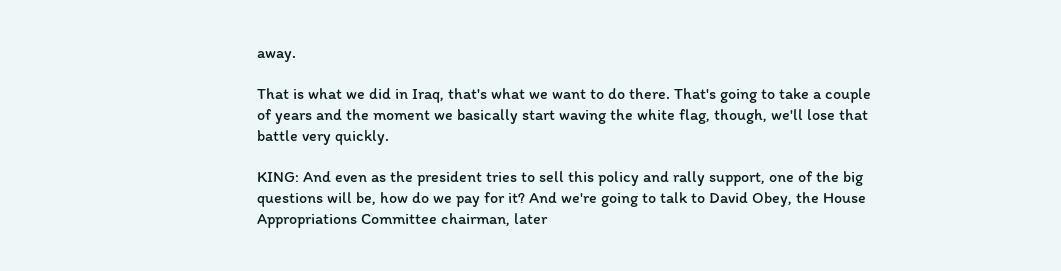away.

That is what we did in Iraq, that's what we want to do there. That's going to take a couple of years and the moment we basically start waving the white flag, though, we'll lose that battle very quickly.

KING: And even as the president tries to sell this policy and rally support, one of the big questions will be, how do we pay for it? And we're going to talk to David Obey, the House Appropriations Committee chairman, later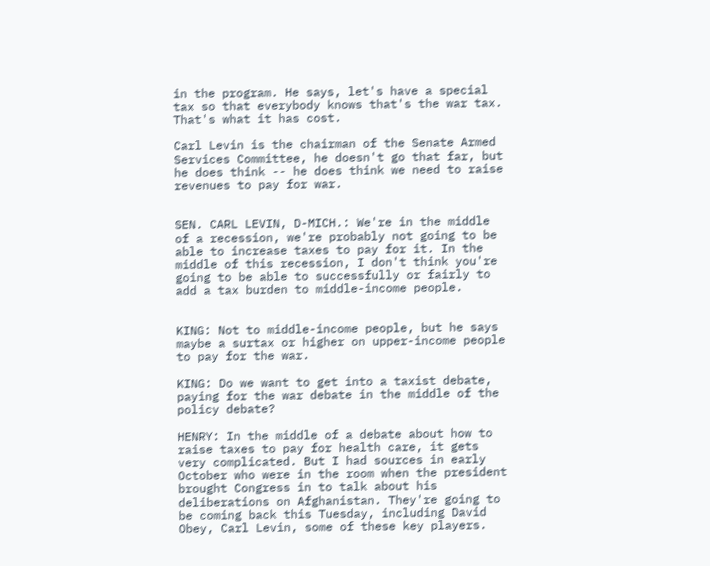in the program. He says, let's have a special tax so that everybody knows that's the war tax. That's what it has cost.

Carl Levin is the chairman of the Senate Armed Services Committee, he doesn't go that far, but he does think -- he does think we need to raise revenues to pay for war.


SEN. CARL LEVIN, D-MICH.: We're in the middle of a recession, we're probably not going to be able to increase taxes to pay for it. In the middle of this recession, I don't think you're going to be able to successfully or fairly to add a tax burden to middle-income people.


KING: Not to middle-income people, but he says maybe a surtax or higher on upper-income people to pay for the war.

KING: Do we want to get into a taxist debate, paying for the war debate in the middle of the policy debate?

HENRY: In the middle of a debate about how to raise taxes to pay for health care, it gets very complicated. But I had sources in early October who were in the room when the president brought Congress in to talk about his deliberations on Afghanistan. They're going to be coming back this Tuesday, including David Obey, Carl Levin, some of these key players.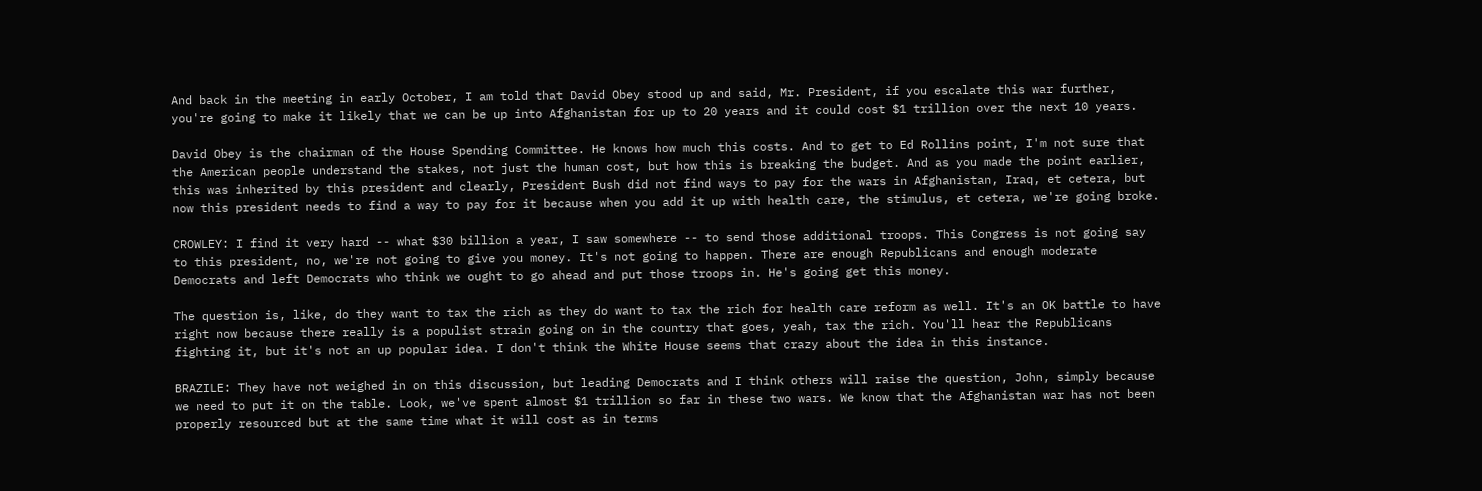And back in the meeting in early October, I am told that David Obey stood up and said, Mr. President, if you escalate this war further, you're going to make it likely that we can be up into Afghanistan for up to 20 years and it could cost $1 trillion over the next 10 years.

David Obey is the chairman of the House Spending Committee. He knows how much this costs. And to get to Ed Rollins point, I'm not sure that the American people understand the stakes, not just the human cost, but how this is breaking the budget. And as you made the point earlier, this was inherited by this president and clearly, President Bush did not find ways to pay for the wars in Afghanistan, Iraq, et cetera, but now this president needs to find a way to pay for it because when you add it up with health care, the stimulus, et cetera, we're going broke.

CROWLEY: I find it very hard -- what $30 billion a year, I saw somewhere -- to send those additional troops. This Congress is not going say to this president, no, we're not going to give you money. It's not going to happen. There are enough Republicans and enough moderate Democrats and left Democrats who think we ought to go ahead and put those troops in. He's going get this money.

The question is, like, do they want to tax the rich as they do want to tax the rich for health care reform as well. It's an OK battle to have right now because there really is a populist strain going on in the country that goes, yeah, tax the rich. You'll hear the Republicans fighting it, but it's not an up popular idea. I don't think the White House seems that crazy about the idea in this instance.

BRAZILE: They have not weighed in on this discussion, but leading Democrats and I think others will raise the question, John, simply because we need to put it on the table. Look, we've spent almost $1 trillion so far in these two wars. We know that the Afghanistan war has not been properly resourced but at the same time what it will cost as in terms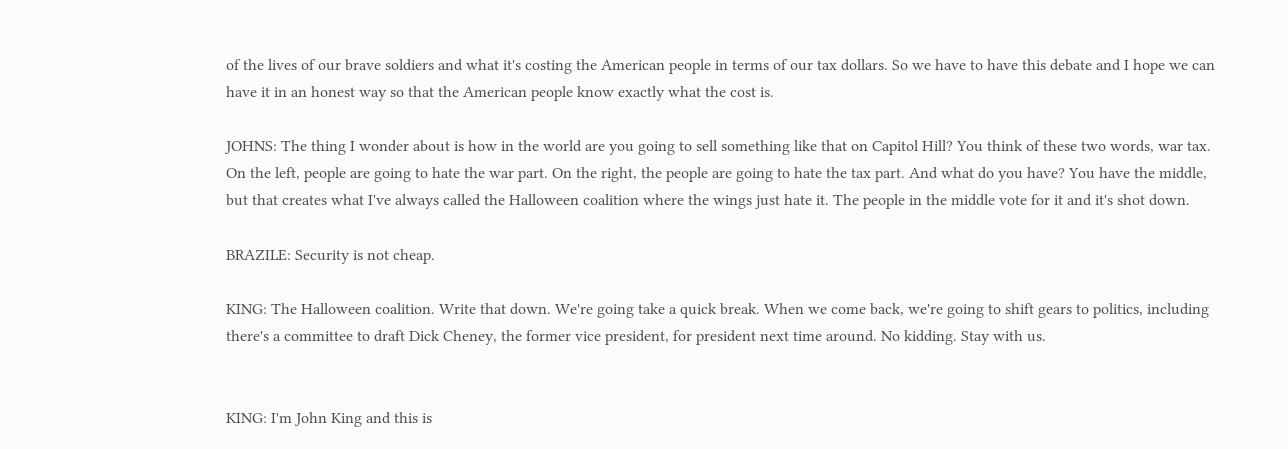of the lives of our brave soldiers and what it's costing the American people in terms of our tax dollars. So we have to have this debate and I hope we can have it in an honest way so that the American people know exactly what the cost is.

JOHNS: The thing I wonder about is how in the world are you going to sell something like that on Capitol Hill? You think of these two words, war tax. On the left, people are going to hate the war part. On the right, the people are going to hate the tax part. And what do you have? You have the middle, but that creates what I've always called the Halloween coalition where the wings just hate it. The people in the middle vote for it and it's shot down.

BRAZILE: Security is not cheap.

KING: The Halloween coalition. Write that down. We're going take a quick break. When we come back, we're going to shift gears to politics, including there's a committee to draft Dick Cheney, the former vice president, for president next time around. No kidding. Stay with us.


KING: I'm John King and this is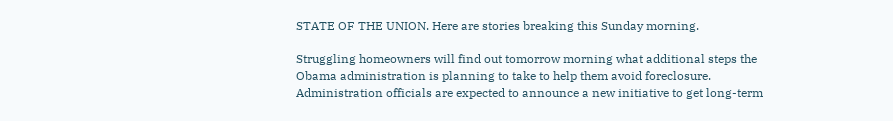STATE OF THE UNION. Here are stories breaking this Sunday morning.

Struggling homeowners will find out tomorrow morning what additional steps the Obama administration is planning to take to help them avoid foreclosure. Administration officials are expected to announce a new initiative to get long-term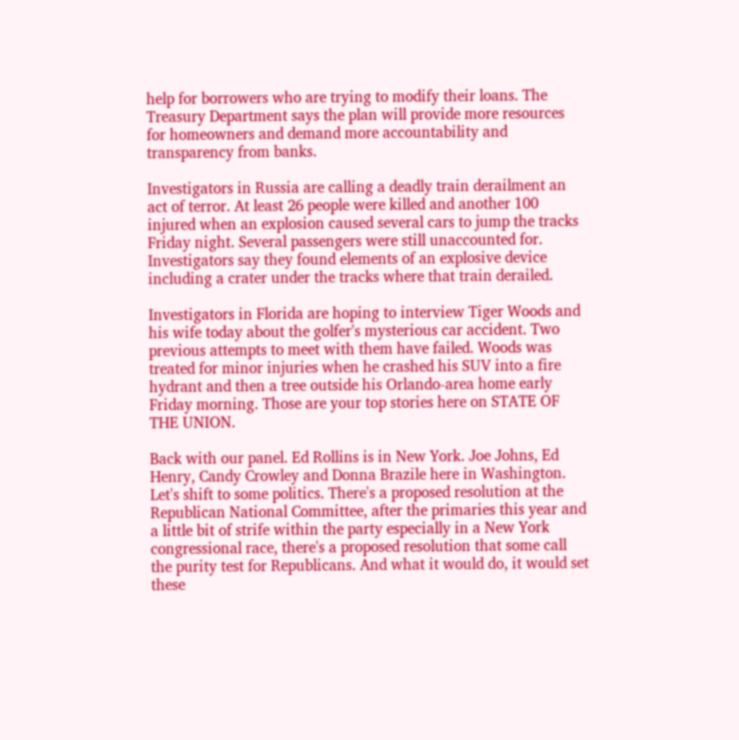help for borrowers who are trying to modify their loans. The Treasury Department says the plan will provide more resources for homeowners and demand more accountability and transparency from banks.

Investigators in Russia are calling a deadly train derailment an act of terror. At least 26 people were killed and another 100 injured when an explosion caused several cars to jump the tracks Friday night. Several passengers were still unaccounted for. Investigators say they found elements of an explosive device including a crater under the tracks where that train derailed.

Investigators in Florida are hoping to interview Tiger Woods and his wife today about the golfer's mysterious car accident. Two previous attempts to meet with them have failed. Woods was treated for minor injuries when he crashed his SUV into a fire hydrant and then a tree outside his Orlando-area home early Friday morning. Those are your top stories here on STATE OF THE UNION.

Back with our panel. Ed Rollins is in New York. Joe Johns, Ed Henry, Candy Crowley and Donna Brazile here in Washington. Let's shift to some politics. There's a proposed resolution at the Republican National Committee, after the primaries this year and a little bit of strife within the party especially in a New York congressional race, there's a proposed resolution that some call the purity test for Republicans. And what it would do, it would set these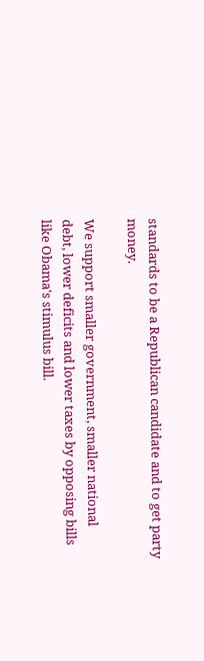standards to be a Republican candidate and to get party money.

We support smaller government, smaller national debt, lower deficits and lower taxes by opposing bills like Obama's stimulus bill.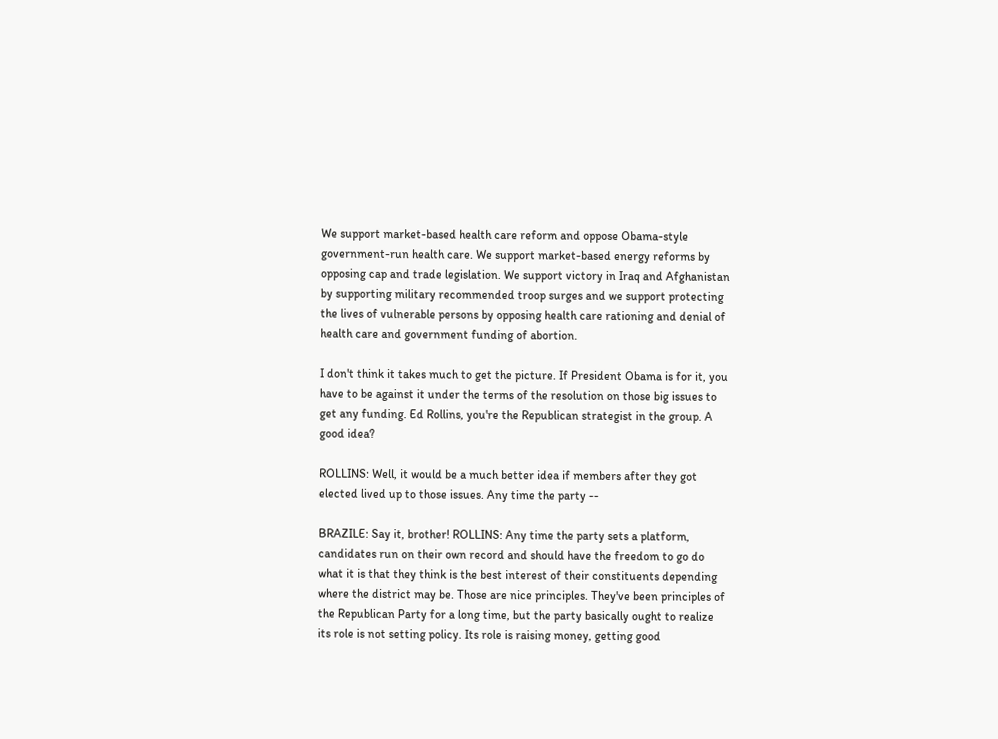We support market-based health care reform and oppose Obama-style government-run health care. We support market-based energy reforms by opposing cap and trade legislation. We support victory in Iraq and Afghanistan by supporting military recommended troop surges and we support protecting the lives of vulnerable persons by opposing health care rationing and denial of health care and government funding of abortion.

I don't think it takes much to get the picture. If President Obama is for it, you have to be against it under the terms of the resolution on those big issues to get any funding. Ed Rollins, you're the Republican strategist in the group. A good idea?

ROLLINS: Well, it would be a much better idea if members after they got elected lived up to those issues. Any time the party --

BRAZILE: Say it, brother! ROLLINS: Any time the party sets a platform, candidates run on their own record and should have the freedom to go do what it is that they think is the best interest of their constituents depending where the district may be. Those are nice principles. They've been principles of the Republican Party for a long time, but the party basically ought to realize its role is not setting policy. Its role is raising money, getting good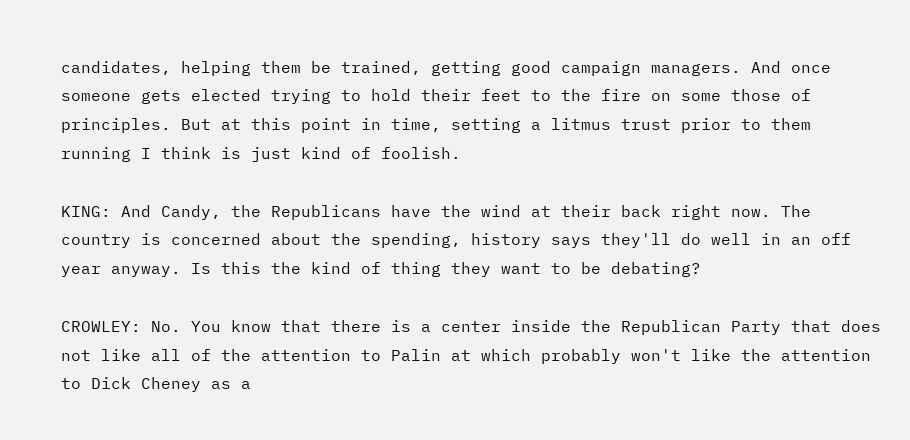candidates, helping them be trained, getting good campaign managers. And once someone gets elected trying to hold their feet to the fire on some those of principles. But at this point in time, setting a litmus trust prior to them running I think is just kind of foolish.

KING: And Candy, the Republicans have the wind at their back right now. The country is concerned about the spending, history says they'll do well in an off year anyway. Is this the kind of thing they want to be debating?

CROWLEY: No. You know that there is a center inside the Republican Party that does not like all of the attention to Palin at which probably won't like the attention to Dick Cheney as a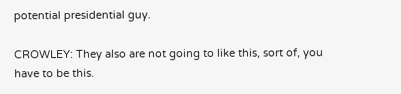potential presidential guy.

CROWLEY: They also are not going to like this, sort of, you have to be this.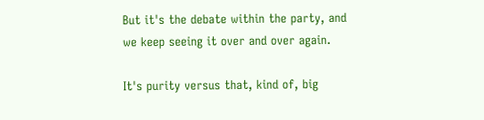But it's the debate within the party, and we keep seeing it over and over again.

It's purity versus that, kind of, big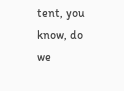tent, you know, do we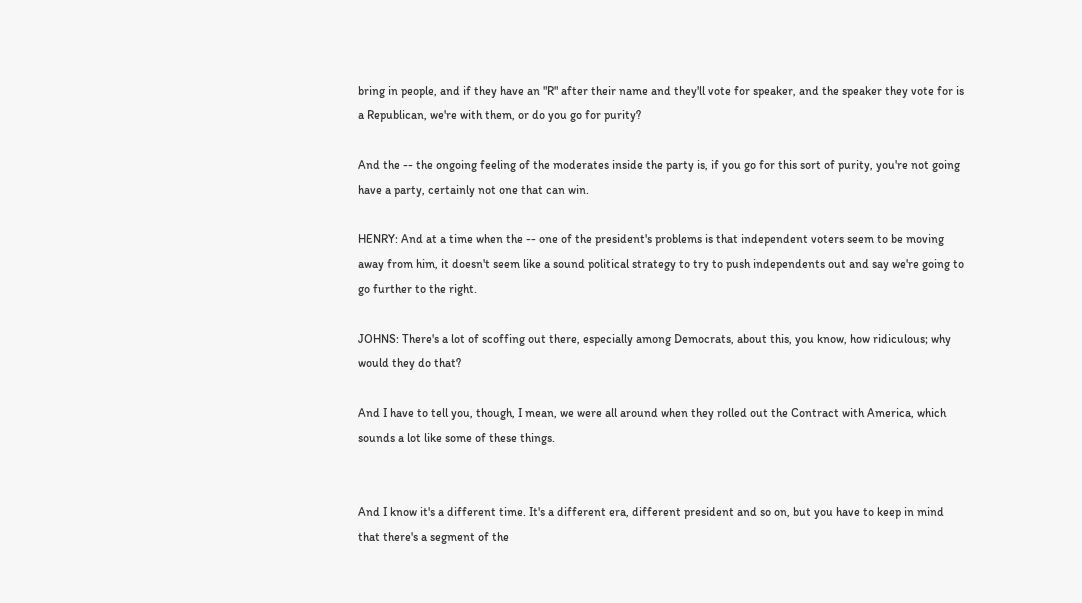bring in people, and if they have an "R" after their name and they'll vote for speaker, and the speaker they vote for is a Republican, we're with them, or do you go for purity?

And the -- the ongoing feeling of the moderates inside the party is, if you go for this sort of purity, you're not going have a party, certainly not one that can win.

HENRY: And at a time when the -- one of the president's problems is that independent voters seem to be moving away from him, it doesn't seem like a sound political strategy to try to push independents out and say we're going to go further to the right.

JOHNS: There's a lot of scoffing out there, especially among Democrats, about this, you know, how ridiculous; why would they do that?

And I have to tell you, though, I mean, we were all around when they rolled out the Contract with America, which sounds a lot like some of these things.


And I know it's a different time. It's a different era, different president and so on, but you have to keep in mind that there's a segment of the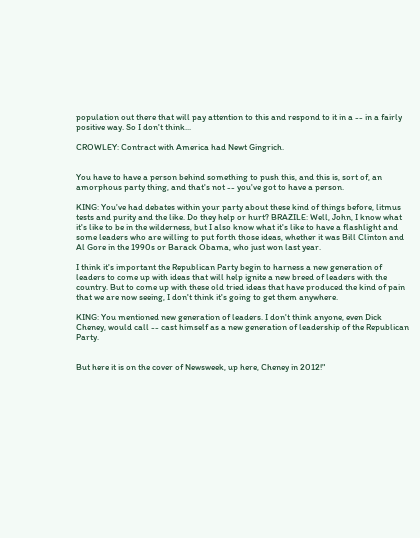population out there that will pay attention to this and respond to it in a -- in a fairly positive way. So I don't think...

CROWLEY: Contract with America had Newt Gingrich.


You have to have a person behind something to push this, and this is, sort of, an amorphous party thing, and that's not -- you've got to have a person.

KING: You've had debates within your party about these kind of things before, litmus tests and purity and the like. Do they help or hurt? BRAZILE: Well, John, I know what it's like to be in the wilderness, but I also know what it's like to have a flashlight and some leaders who are willing to put forth those ideas, whether it was Bill Clinton and Al Gore in the 1990s or Barack Obama, who just won last year.

I think it's important the Republican Party begin to harness a new generation of leaders to come up with ideas that will help ignite a new breed of leaders with the country. But to come up with these old tried ideas that have produced the kind of pain that we are now seeing, I don't think it's going to get them anywhere.

KING: You mentioned new generation of leaders. I don't think anyone, even Dick Cheney, would call -- cast himself as a new generation of leadership of the Republican Party.


But here it is on the cover of Newsweek, up here, Cheney in 2012!"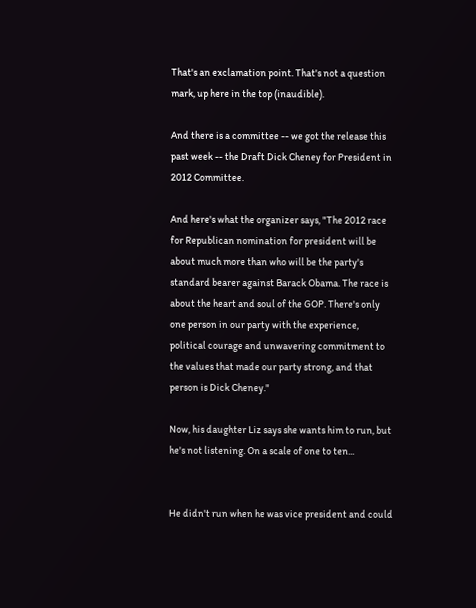That's an exclamation point. That's not a question mark, up here in the top (inaudible).

And there is a committee -- we got the release this past week -- the Draft Dick Cheney for President in 2012 Committee.

And here's what the organizer says, "The 2012 race for Republican nomination for president will be about much more than who will be the party's standard bearer against Barack Obama. The race is about the heart and soul of the GOP. There's only one person in our party with the experience, political courage and unwavering commitment to the values that made our party strong, and that person is Dick Cheney."

Now, his daughter Liz says she wants him to run, but he's not listening. On a scale of one to ten...


He didn't run when he was vice president and could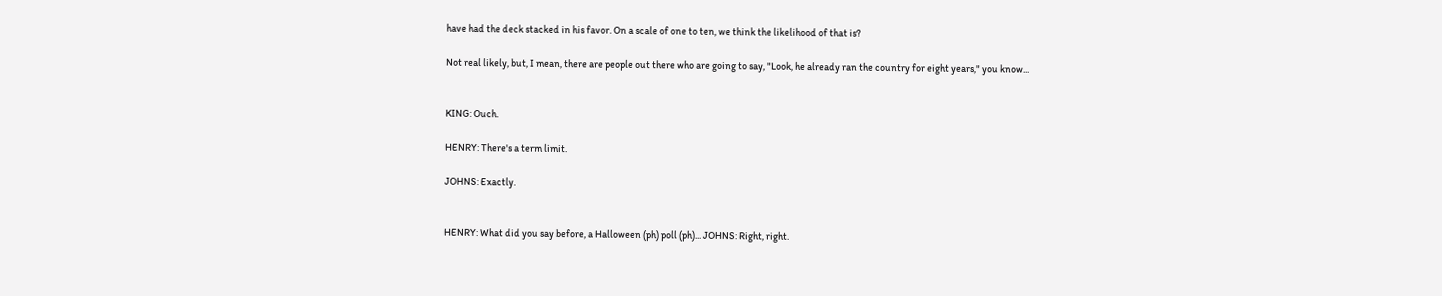have had the deck stacked in his favor. On a scale of one to ten, we think the likelihood of that is?

Not real likely, but, I mean, there are people out there who are going to say, "Look, he already ran the country for eight years," you know...


KING: Ouch.

HENRY: There's a term limit.

JOHNS: Exactly.


HENRY: What did you say before, a Halloween (ph) poll (ph)... JOHNS: Right, right.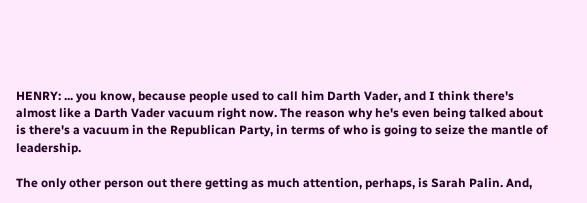HENRY: ... you know, because people used to call him Darth Vader, and I think there's almost like a Darth Vader vacuum right now. The reason why he's even being talked about is there's a vacuum in the Republican Party, in terms of who is going to seize the mantle of leadership.

The only other person out there getting as much attention, perhaps, is Sarah Palin. And,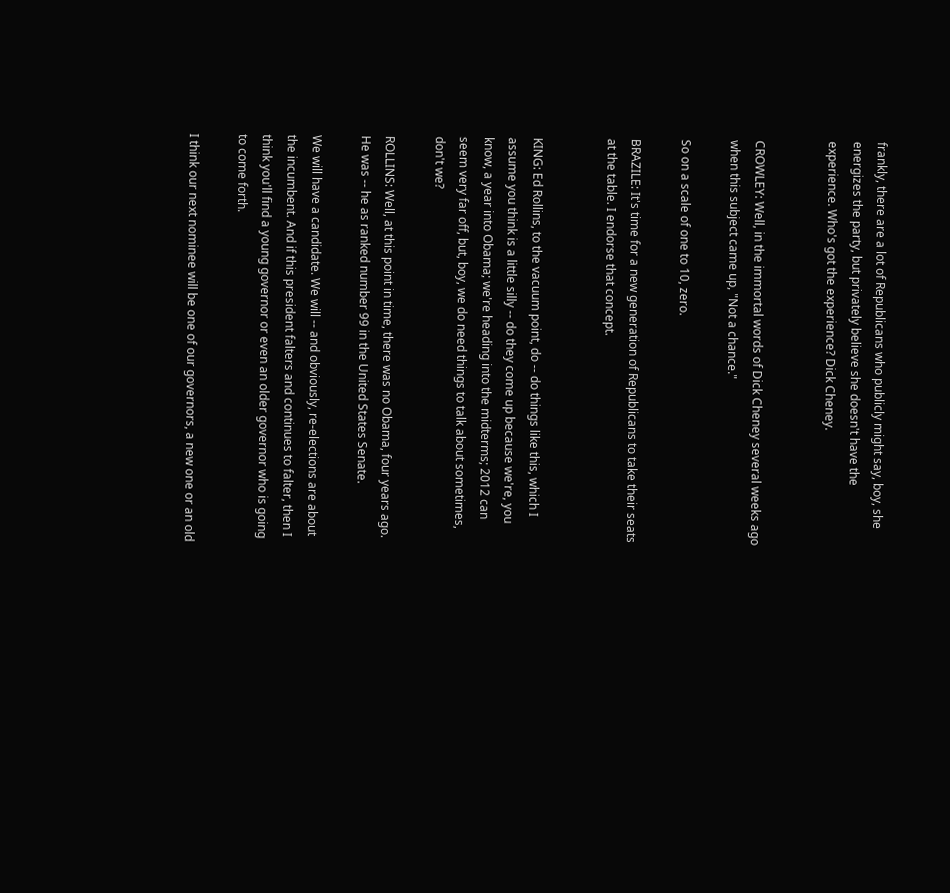frankly, there are a lot of Republicans who publicly might say, boy, she energizes the party, but privately believe she doesn't have the experience. Who's got the experience? Dick Cheney.


CROWLEY: Well, in the immortal words of Dick Cheney several weeks ago when this subject came up, "Not a chance."

So on a scale of one to 10, zero.

BRAZILE: It's time for a new generation of Republicans to take their seats at the table. I endorse that concept.


KING: Ed Rollins, to the vacuum point, do -- do things like this, which I assume you think is a little silly -- do they come up because we're, you know, a year into Obama; we're heading into the midterms; 2012 can seem very far off, but, boy, we do need things to talk about sometimes, don't we?

ROLLINS: Well, at this point in time, there was no Obama, four years ago. He was -- he as ranked number 99 in the United States Senate.

We will have a candidate. We will -- and obviously, re-elections are about the incumbent. And if this president falters and continues to falter, then I think you'll find a young governor or even an older governor who is going to come forth.

I think our next nominee will be one of our governors, a new one or an old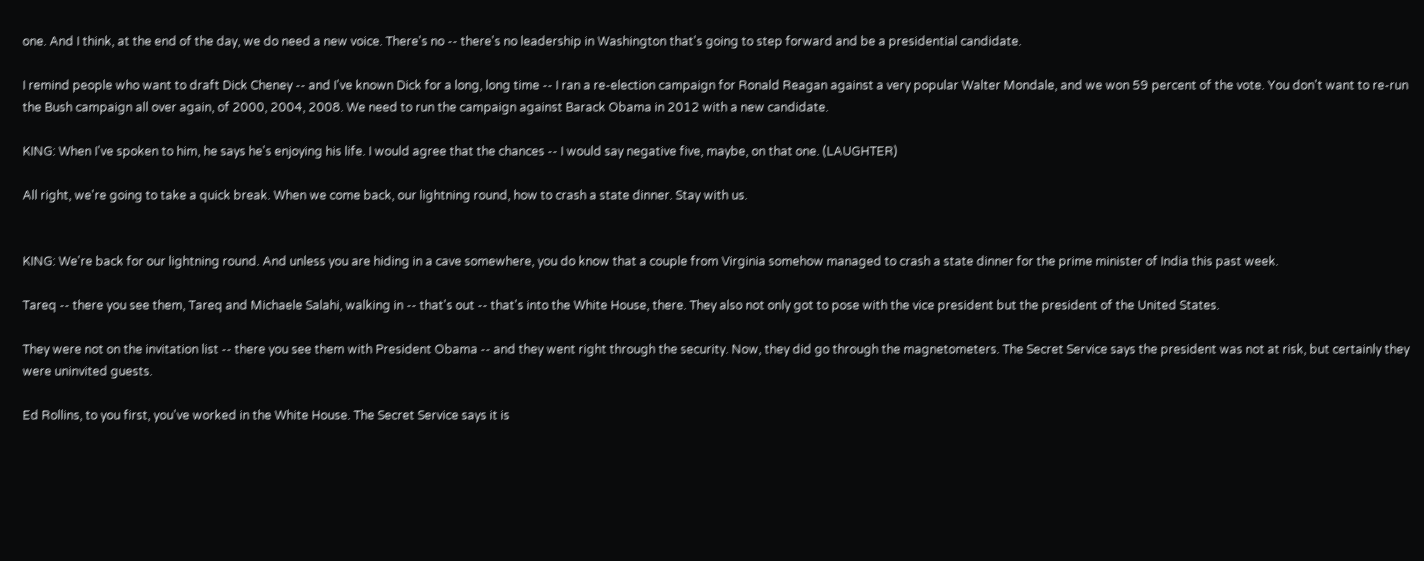one. And I think, at the end of the day, we do need a new voice. There's no -- there's no leadership in Washington that's going to step forward and be a presidential candidate.

I remind people who want to draft Dick Cheney -- and I've known Dick for a long, long time -- I ran a re-election campaign for Ronald Reagan against a very popular Walter Mondale, and we won 59 percent of the vote. You don't want to re-run the Bush campaign all over again, of 2000, 2004, 2008. We need to run the campaign against Barack Obama in 2012 with a new candidate.

KING: When I've spoken to him, he says he's enjoying his life. I would agree that the chances -- I would say negative five, maybe, on that one. (LAUGHTER)

All right, we're going to take a quick break. When we come back, our lightning round, how to crash a state dinner. Stay with us.


KING: We're back for our lightning round. And unless you are hiding in a cave somewhere, you do know that a couple from Virginia somehow managed to crash a state dinner for the prime minister of India this past week.

Tareq -- there you see them, Tareq and Michaele Salahi, walking in -- that's out -- that's into the White House, there. They also not only got to pose with the vice president but the president of the United States.

They were not on the invitation list -- there you see them with President Obama -- and they went right through the security. Now, they did go through the magnetometers. The Secret Service says the president was not at risk, but certainly they were uninvited guests.

Ed Rollins, to you first, you've worked in the White House. The Secret Service says it is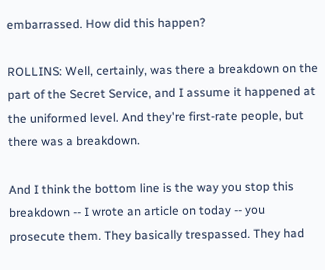embarrassed. How did this happen?

ROLLINS: Well, certainly, was there a breakdown on the part of the Secret Service, and I assume it happened at the uniformed level. And they're first-rate people, but there was a breakdown.

And I think the bottom line is the way you stop this breakdown -- I wrote an article on today -- you prosecute them. They basically trespassed. They had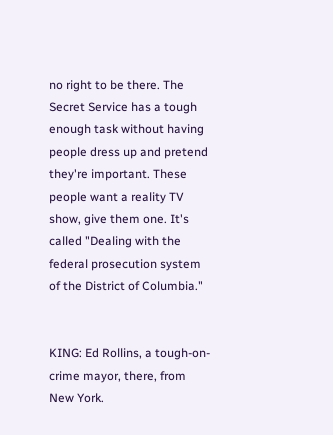no right to be there. The Secret Service has a tough enough task without having people dress up and pretend they're important. These people want a reality TV show, give them one. It's called "Dealing with the federal prosecution system of the District of Columbia."


KING: Ed Rollins, a tough-on-crime mayor, there, from New York.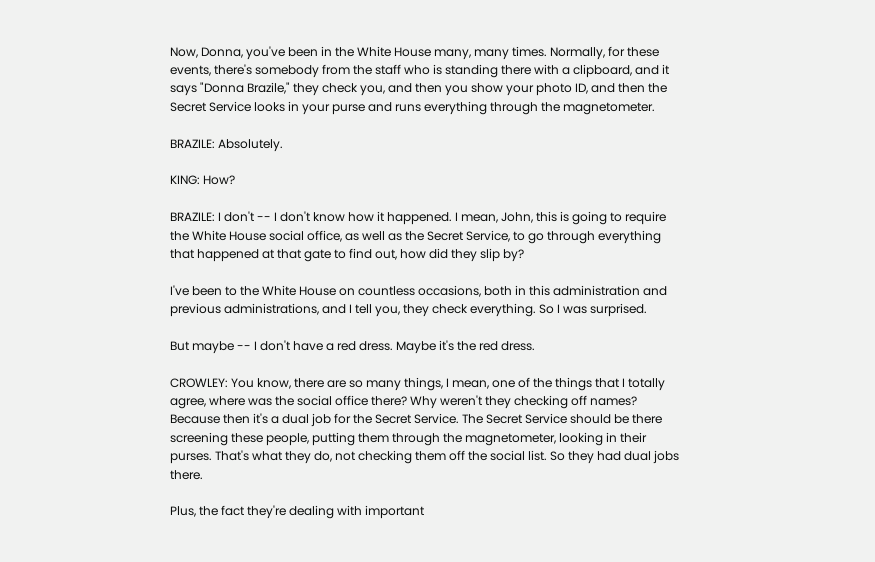Now, Donna, you've been in the White House many, many times. Normally, for these events, there's somebody from the staff who is standing there with a clipboard, and it says "Donna Brazile," they check you, and then you show your photo ID, and then the Secret Service looks in your purse and runs everything through the magnetometer.

BRAZILE: Absolutely.

KING: How?

BRAZILE: I don't -- I don't know how it happened. I mean, John, this is going to require the White House social office, as well as the Secret Service, to go through everything that happened at that gate to find out, how did they slip by?

I've been to the White House on countless occasions, both in this administration and previous administrations, and I tell you, they check everything. So I was surprised.

But maybe -- I don't have a red dress. Maybe it's the red dress.

CROWLEY: You know, there are so many things, I mean, one of the things that I totally agree, where was the social office there? Why weren't they checking off names? Because then it's a dual job for the Secret Service. The Secret Service should be there screening these people, putting them through the magnetometer, looking in their purses. That's what they do, not checking them off the social list. So they had dual jobs there.

Plus, the fact they're dealing with important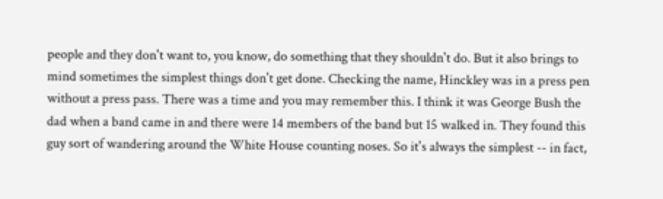people and they don't want to, you know, do something that they shouldn't do. But it also brings to mind sometimes the simplest things don't get done. Checking the name, Hinckley was in a press pen without a press pass. There was a time and you may remember this. I think it was George Bush the dad when a band came in and there were 14 members of the band but 15 walked in. They found this guy sort of wandering around the White House counting noses. So it's always the simplest -- in fact,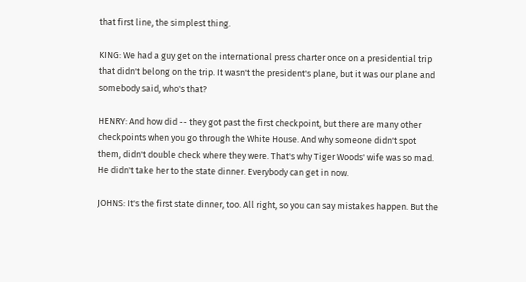that first line, the simplest thing.

KING: We had a guy get on the international press charter once on a presidential trip that didn't belong on the trip. It wasn't the president's plane, but it was our plane and somebody said, who's that?

HENRY: And how did -- they got past the first checkpoint, but there are many other checkpoints when you go through the White House. And why someone didn't spot them, didn't double check where they were. That's why Tiger Woods' wife was so mad. He didn't take her to the state dinner. Everybody can get in now.

JOHNS: It's the first state dinner, too. All right, so you can say mistakes happen. But the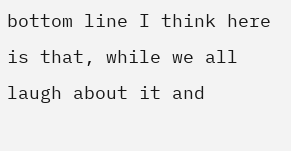bottom line I think here is that, while we all laugh about it and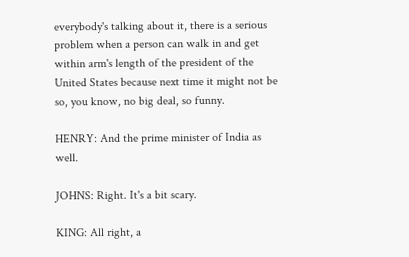everybody's talking about it, there is a serious problem when a person can walk in and get within arm's length of the president of the United States because next time it might not be so, you know, no big deal, so funny.

HENRY: And the prime minister of India as well.

JOHNS: Right. It's a bit scary.

KING: All right, a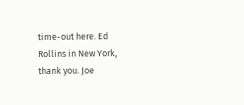time-out here. Ed Rollins in New York, thank you. Joe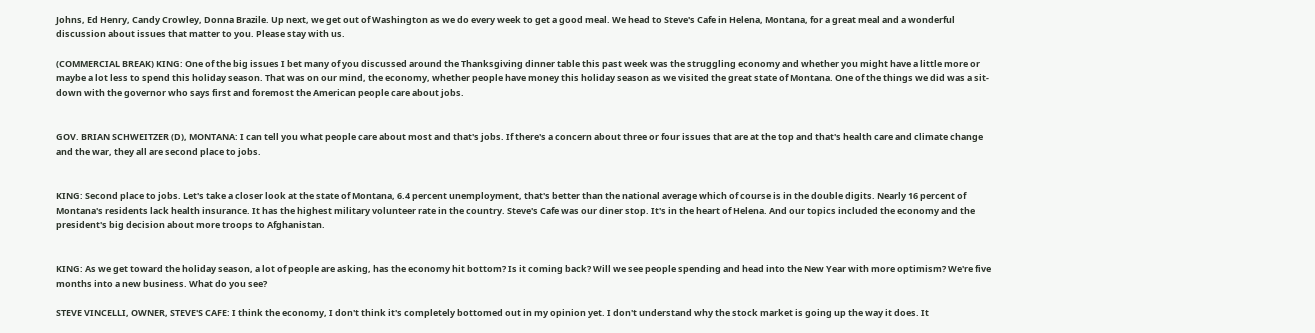Johns, Ed Henry, Candy Crowley, Donna Brazile. Up next, we get out of Washington as we do every week to get a good meal. We head to Steve's Cafe in Helena, Montana, for a great meal and a wonderful discussion about issues that matter to you. Please stay with us.

(COMMERCIAL BREAK) KING: One of the big issues I bet many of you discussed around the Thanksgiving dinner table this past week was the struggling economy and whether you might have a little more or maybe a lot less to spend this holiday season. That was on our mind, the economy, whether people have money this holiday season as we visited the great state of Montana. One of the things we did was a sit-down with the governor who says first and foremost the American people care about jobs.


GOV. BRIAN SCHWEITZER (D), MONTANA: I can tell you what people care about most and that's jobs. If there's a concern about three or four issues that are at the top and that's health care and climate change and the war, they all are second place to jobs.


KING: Second place to jobs. Let's take a closer look at the state of Montana, 6.4 percent unemployment, that's better than the national average which of course is in the double digits. Nearly 16 percent of Montana's residents lack health insurance. It has the highest military volunteer rate in the country. Steve's Cafe was our diner stop. It's in the heart of Helena. And our topics included the economy and the president's big decision about more troops to Afghanistan.


KING: As we get toward the holiday season, a lot of people are asking, has the economy hit bottom? Is it coming back? Will we see people spending and head into the New Year with more optimism? We're five months into a new business. What do you see?

STEVE VINCELLI, OWNER, STEVE'S CAFE: I think the economy, I don't think it's completely bottomed out in my opinion yet. I don't understand why the stock market is going up the way it does. It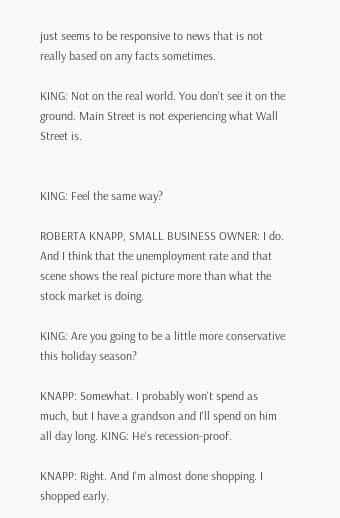just seems to be responsive to news that is not really based on any facts sometimes.

KING: Not on the real world. You don't see it on the ground. Main Street is not experiencing what Wall Street is.


KING: Feel the same way?

ROBERTA KNAPP, SMALL BUSINESS OWNER: I do. And I think that the unemployment rate and that scene shows the real picture more than what the stock market is doing.

KING: Are you going to be a little more conservative this holiday season?

KNAPP: Somewhat. I probably won't spend as much, but I have a grandson and I'll spend on him all day long. KING: He's recession-proof.

KNAPP: Right. And I'm almost done shopping. I shopped early.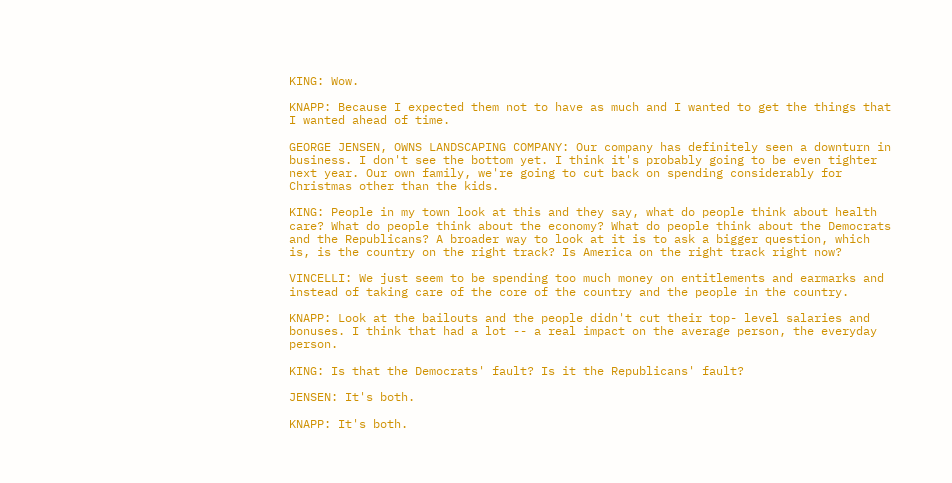KING: Wow.

KNAPP: Because I expected them not to have as much and I wanted to get the things that I wanted ahead of time.

GEORGE JENSEN, OWNS LANDSCAPING COMPANY: Our company has definitely seen a downturn in business. I don't see the bottom yet. I think it's probably going to be even tighter next year. Our own family, we're going to cut back on spending considerably for Christmas other than the kids.

KING: People in my town look at this and they say, what do people think about health care? What do people think about the economy? What do people think about the Democrats and the Republicans? A broader way to look at it is to ask a bigger question, which is, is the country on the right track? Is America on the right track right now?

VINCELLI: We just seem to be spending too much money on entitlements and earmarks and instead of taking care of the core of the country and the people in the country.

KNAPP: Look at the bailouts and the people didn't cut their top- level salaries and bonuses. I think that had a lot -- a real impact on the average person, the everyday person.

KING: Is that the Democrats' fault? Is it the Republicans' fault?

JENSEN: It's both.

KNAPP: It's both.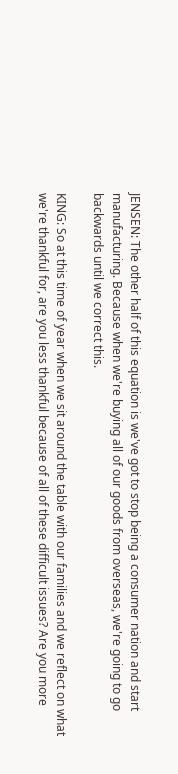JENSEN: The other half of this equation is we've got to stop being a consumer nation and start manufacturing. Because when we're buying all of our goods from overseas, we're going to go backwards until we correct this.

KING: So at this time of year when we sit around the table with our families and we reflect on what we're thankful for, are you less thankful because of all of these difficult issues? Are you more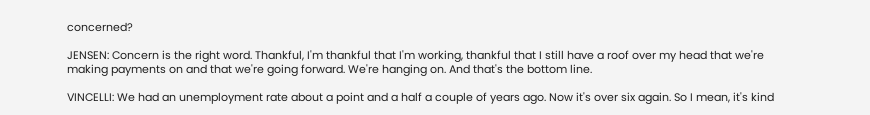concerned?

JENSEN: Concern is the right word. Thankful, I'm thankful that I'm working, thankful that I still have a roof over my head that we're making payments on and that we're going forward. We're hanging on. And that's the bottom line.

VINCELLI: We had an unemployment rate about a point and a half a couple of years ago. Now it's over six again. So I mean, it's kind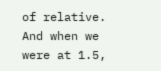of relative. And when we were at 1.5,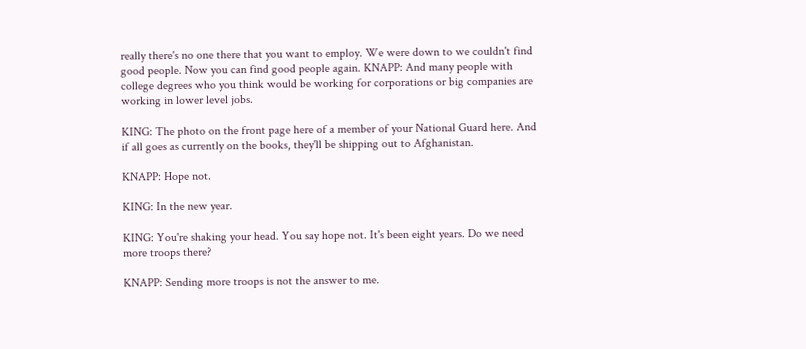really there's no one there that you want to employ. We were down to we couldn't find good people. Now you can find good people again. KNAPP: And many people with college degrees who you think would be working for corporations or big companies are working in lower level jobs.

KING: The photo on the front page here of a member of your National Guard here. And if all goes as currently on the books, they'll be shipping out to Afghanistan.

KNAPP: Hope not.

KING: In the new year.

KING: You're shaking your head. You say hope not. It's been eight years. Do we need more troops there?

KNAPP: Sending more troops is not the answer to me.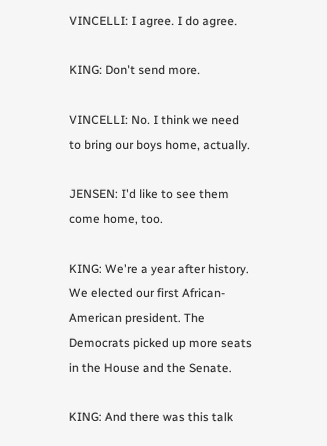VINCELLI: I agree. I do agree.

KING: Don't send more.

VINCELLI: No. I think we need to bring our boys home, actually.

JENSEN: I'd like to see them come home, too.

KING: We're a year after history. We elected our first African- American president. The Democrats picked up more seats in the House and the Senate.

KING: And there was this talk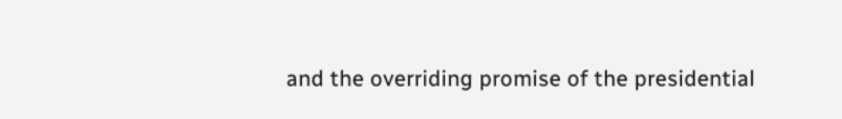and the overriding promise of the presidential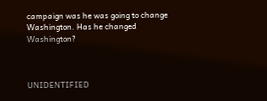campaign was he was going to change Washington. Has he changed Washington?



UNIDENTIFIED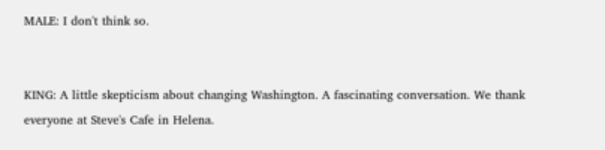MALE: I don't think so.


KING: A little skepticism about changing Washington. A fascinating conversation. We thank everyone at Steve's Cafe in Helena.